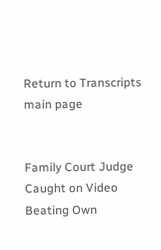Return to Transcripts main page


Family Court Judge Caught on Video Beating Own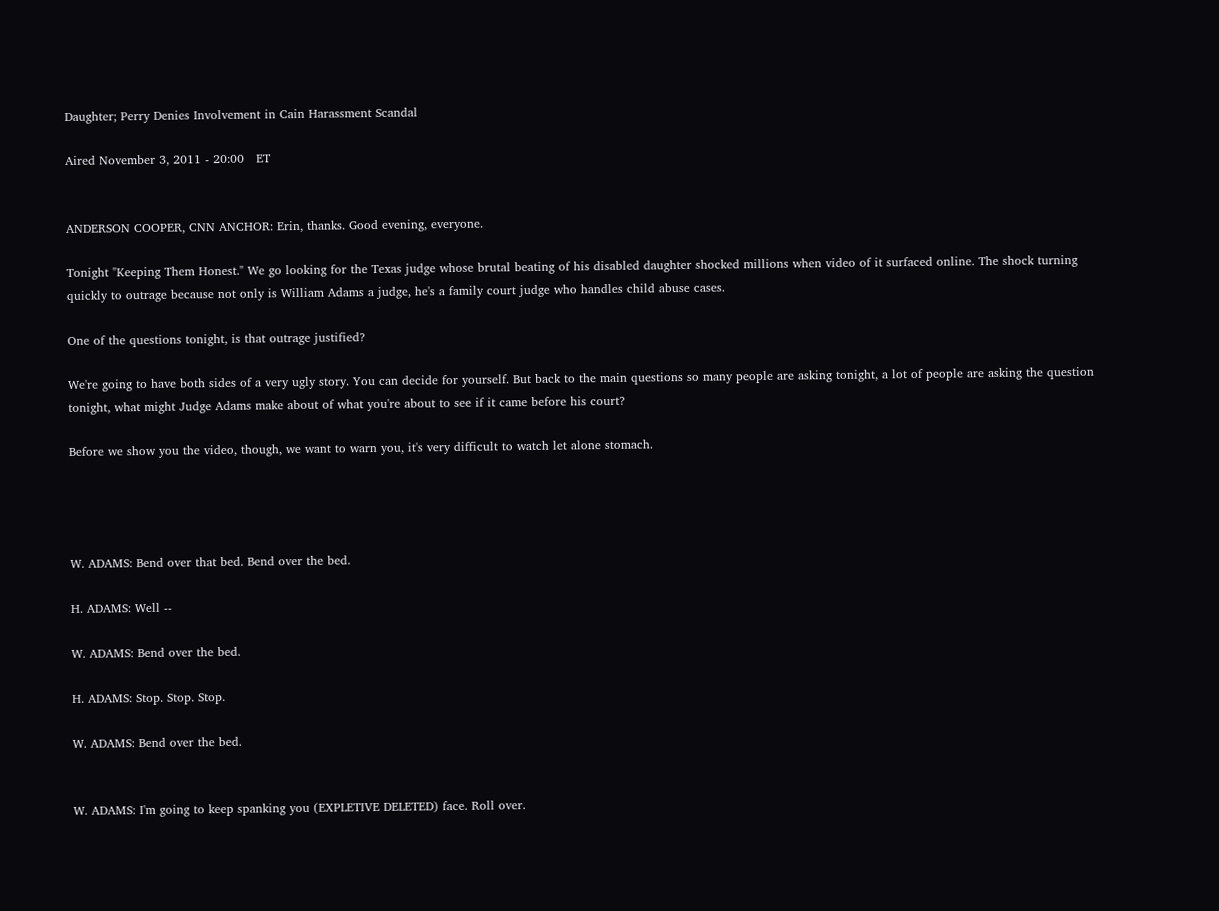Daughter; Perry Denies Involvement in Cain Harassment Scandal

Aired November 3, 2011 - 20:00   ET


ANDERSON COOPER, CNN ANCHOR: Erin, thanks. Good evening, everyone.

Tonight "Keeping Them Honest." We go looking for the Texas judge whose brutal beating of his disabled daughter shocked millions when video of it surfaced online. The shock turning quickly to outrage because not only is William Adams a judge, he's a family court judge who handles child abuse cases.

One of the questions tonight, is that outrage justified?

We're going to have both sides of a very ugly story. You can decide for yourself. But back to the main questions so many people are asking tonight, a lot of people are asking the question tonight, what might Judge Adams make about of what you're about to see if it came before his court?

Before we show you the video, though, we want to warn you, it's very difficult to watch let alone stomach.




W. ADAMS: Bend over that bed. Bend over the bed.

H. ADAMS: Well --

W. ADAMS: Bend over the bed.

H. ADAMS: Stop. Stop. Stop.

W. ADAMS: Bend over the bed.


W. ADAMS: I'm going to keep spanking you (EXPLETIVE DELETED) face. Roll over.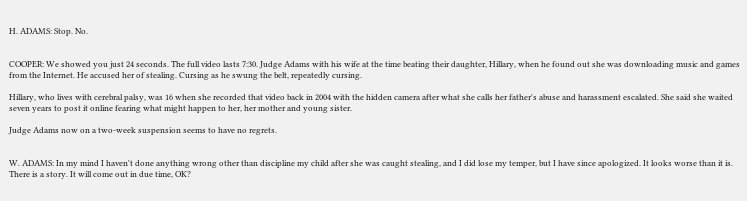H. ADAMS: Stop. No.


COOPER: We showed you just 24 seconds. The full video lasts 7:30. Judge Adams with his wife at the time beating their daughter, Hillary, when he found out she was downloading music and games from the Internet. He accused her of stealing. Cursing as he swung the belt, repeatedly cursing.

Hillary, who lives with cerebral palsy, was 16 when she recorded that video back in 2004 with the hidden camera after what she calls her father's abuse and harassment escalated. She said she waited seven years to post it online fearing what might happen to her, her mother and young sister.

Judge Adams now on a two-week suspension seems to have no regrets.


W. ADAMS: In my mind I haven't done anything wrong other than discipline my child after she was caught stealing, and I did lose my temper, but I have since apologized. It looks worse than it is. There is a story. It will come out in due time, OK?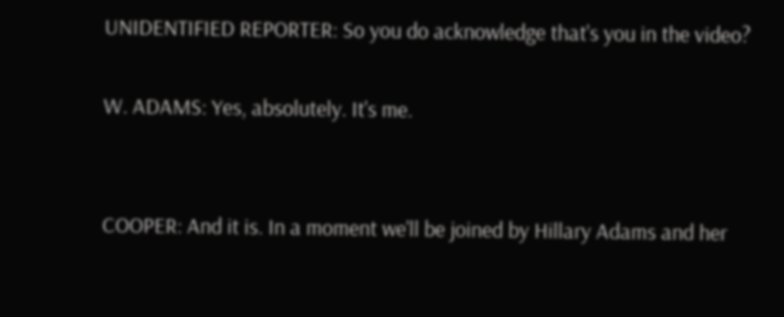UNIDENTIFIED REPORTER: So you do acknowledge that's you in the video?

W. ADAMS: Yes, absolutely. It's me.


COOPER: And it is. In a moment we'll be joined by Hillary Adams and her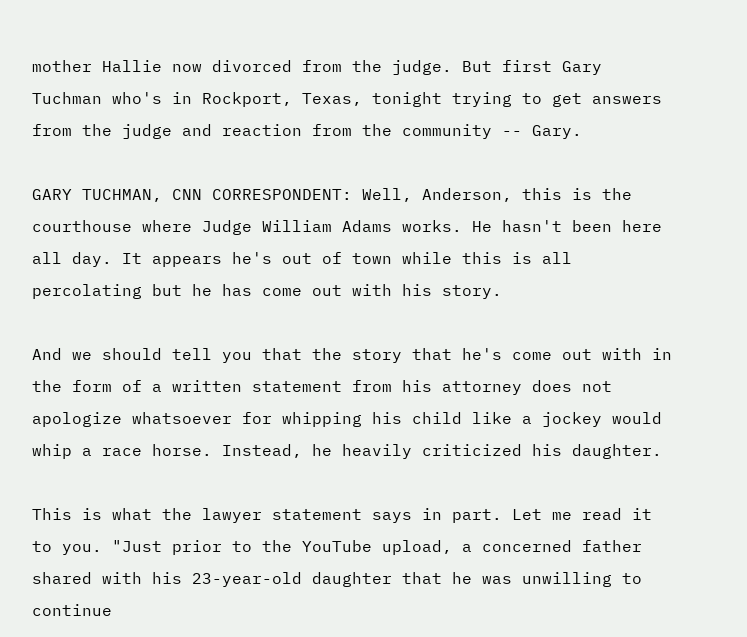mother Hallie now divorced from the judge. But first Gary Tuchman who's in Rockport, Texas, tonight trying to get answers from the judge and reaction from the community -- Gary.

GARY TUCHMAN, CNN CORRESPONDENT: Well, Anderson, this is the courthouse where Judge William Adams works. He hasn't been here all day. It appears he's out of town while this is all percolating but he has come out with his story.

And we should tell you that the story that he's come out with in the form of a written statement from his attorney does not apologize whatsoever for whipping his child like a jockey would whip a race horse. Instead, he heavily criticized his daughter.

This is what the lawyer statement says in part. Let me read it to you. "Just prior to the YouTube upload, a concerned father shared with his 23-year-old daughter that he was unwilling to continue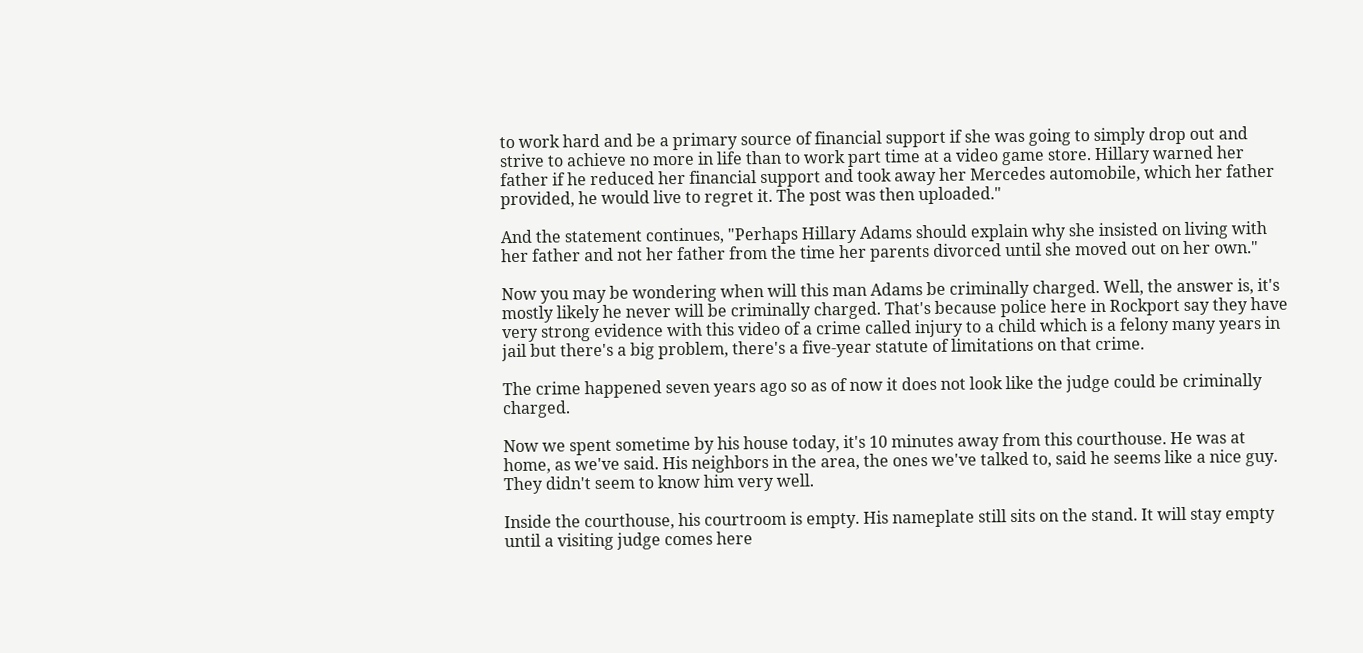to work hard and be a primary source of financial support if she was going to simply drop out and strive to achieve no more in life than to work part time at a video game store. Hillary warned her father if he reduced her financial support and took away her Mercedes automobile, which her father provided, he would live to regret it. The post was then uploaded."

And the statement continues, "Perhaps Hillary Adams should explain why she insisted on living with her father and not her father from the time her parents divorced until she moved out on her own."

Now you may be wondering when will this man Adams be criminally charged. Well, the answer is, it's mostly likely he never will be criminally charged. That's because police here in Rockport say they have very strong evidence with this video of a crime called injury to a child which is a felony many years in jail but there's a big problem, there's a five-year statute of limitations on that crime.

The crime happened seven years ago so as of now it does not look like the judge could be criminally charged.

Now we spent sometime by his house today, it's 10 minutes away from this courthouse. He was at home, as we've said. His neighbors in the area, the ones we've talked to, said he seems like a nice guy. They didn't seem to know him very well.

Inside the courthouse, his courtroom is empty. His nameplate still sits on the stand. It will stay empty until a visiting judge comes here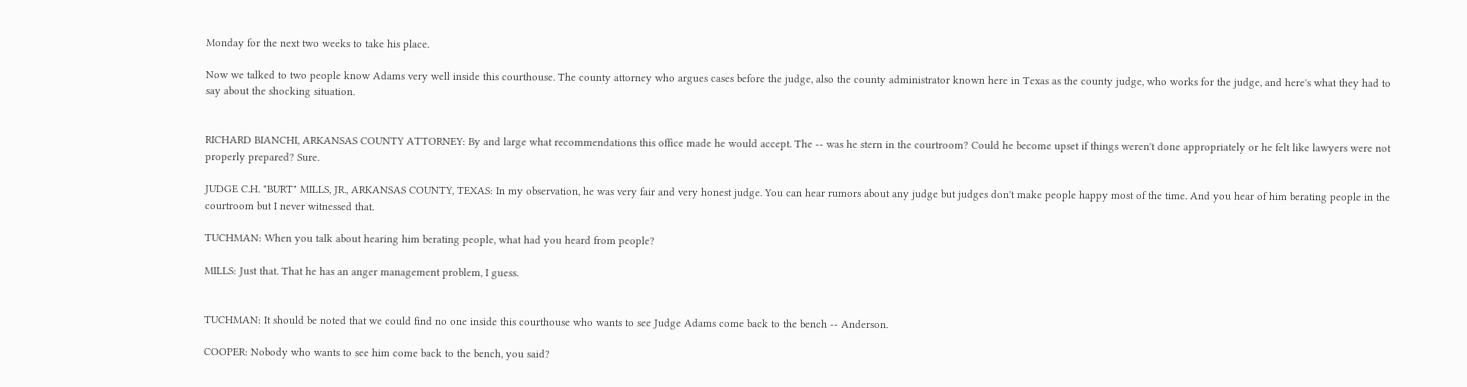Monday for the next two weeks to take his place.

Now we talked to two people know Adams very well inside this courthouse. The county attorney who argues cases before the judge, also the county administrator known here in Texas as the county judge, who works for the judge, and here's what they had to say about the shocking situation.


RICHARD BIANCHI, ARKANSAS COUNTY ATTORNEY: By and large what recommendations this office made he would accept. The -- was he stern in the courtroom? Could he become upset if things weren't done appropriately or he felt like lawyers were not properly prepared? Sure.

JUDGE C.H. "BURT" MILLS, JR., ARKANSAS COUNTY, TEXAS: In my observation, he was very fair and very honest judge. You can hear rumors about any judge but judges don't make people happy most of the time. And you hear of him berating people in the courtroom but I never witnessed that.

TUCHMAN: When you talk about hearing him berating people, what had you heard from people?

MILLS: Just that. That he has an anger management problem, I guess.


TUCHMAN: It should be noted that we could find no one inside this courthouse who wants to see Judge Adams come back to the bench -- Anderson.

COOPER: Nobody who wants to see him come back to the bench, you said?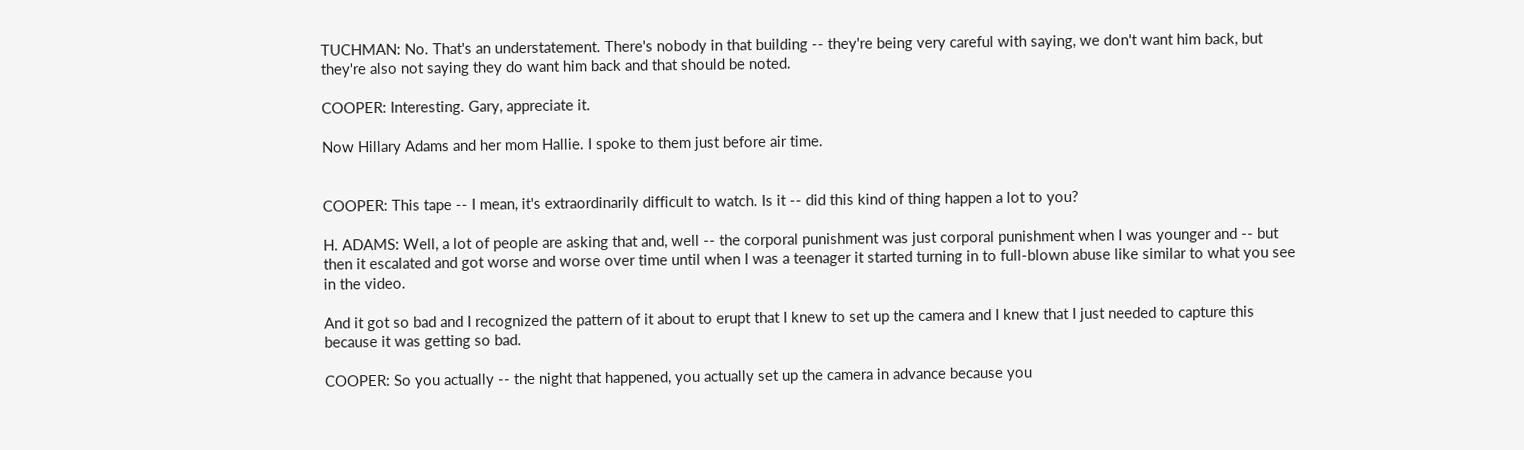TUCHMAN: No. That's an understatement. There's nobody in that building -- they're being very careful with saying, we don't want him back, but they're also not saying they do want him back and that should be noted.

COOPER: Interesting. Gary, appreciate it.

Now Hillary Adams and her mom Hallie. I spoke to them just before air time.


COOPER: This tape -- I mean, it's extraordinarily difficult to watch. Is it -- did this kind of thing happen a lot to you?

H. ADAMS: Well, a lot of people are asking that and, well -- the corporal punishment was just corporal punishment when I was younger and -- but then it escalated and got worse and worse over time until when I was a teenager it started turning in to full-blown abuse like similar to what you see in the video.

And it got so bad and I recognized the pattern of it about to erupt that I knew to set up the camera and I knew that I just needed to capture this because it was getting so bad.

COOPER: So you actually -- the night that happened, you actually set up the camera in advance because you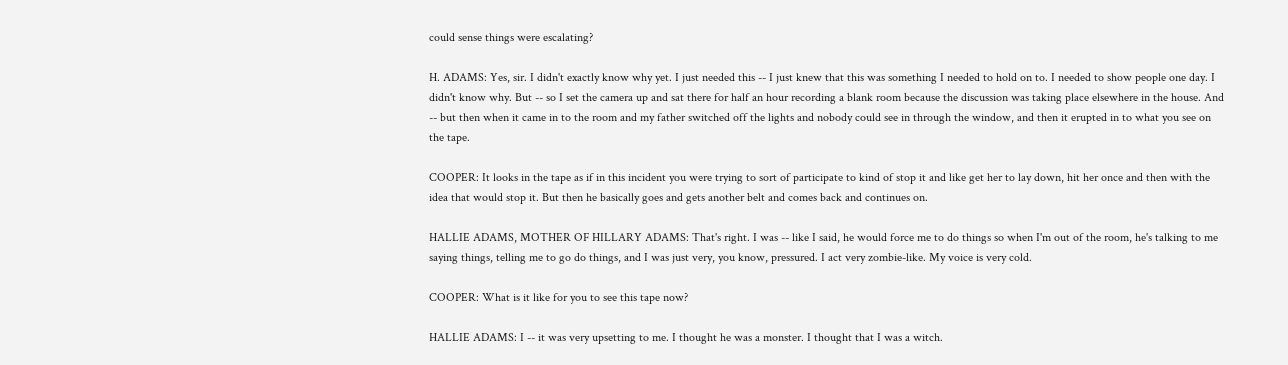could sense things were escalating?

H. ADAMS: Yes, sir. I didn't exactly know why yet. I just needed this -- I just knew that this was something I needed to hold on to. I needed to show people one day. I didn't know why. But -- so I set the camera up and sat there for half an hour recording a blank room because the discussion was taking place elsewhere in the house. And -- but then when it came in to the room and my father switched off the lights and nobody could see in through the window, and then it erupted in to what you see on the tape.

COOPER: It looks in the tape as if in this incident you were trying to sort of participate to kind of stop it and like get her to lay down, hit her once and then with the idea that would stop it. But then he basically goes and gets another belt and comes back and continues on.

HALLIE ADAMS, MOTHER OF HILLARY ADAMS: That's right. I was -- like I said, he would force me to do things so when I'm out of the room, he's talking to me saying things, telling me to go do things, and I was just very, you know, pressured. I act very zombie-like. My voice is very cold.

COOPER: What is it like for you to see this tape now?

HALLIE ADAMS: I -- it was very upsetting to me. I thought he was a monster. I thought that I was a witch.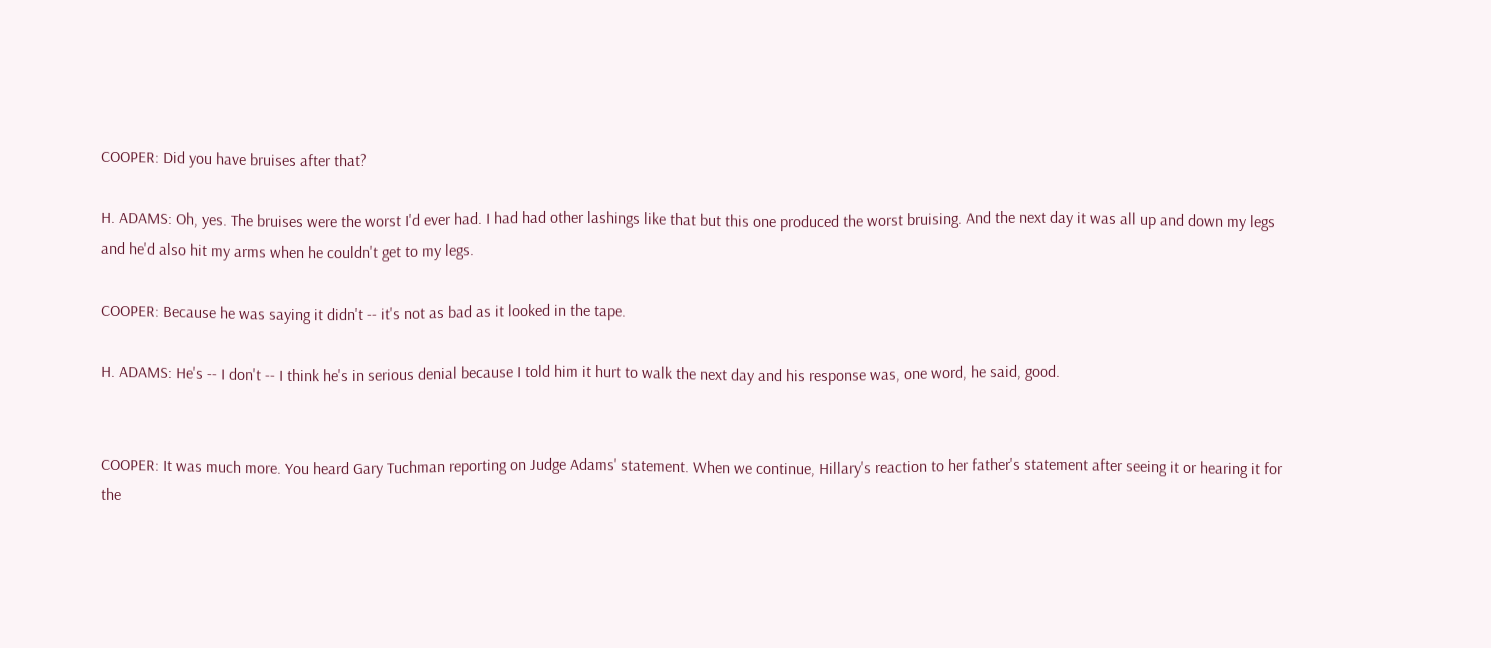COOPER: Did you have bruises after that?

H. ADAMS: Oh, yes. The bruises were the worst I'd ever had. I had had other lashings like that but this one produced the worst bruising. And the next day it was all up and down my legs and he'd also hit my arms when he couldn't get to my legs.

COOPER: Because he was saying it didn't -- it's not as bad as it looked in the tape.

H. ADAMS: He's -- I don't -- I think he's in serious denial because I told him it hurt to walk the next day and his response was, one word, he said, good.


COOPER: It was much more. You heard Gary Tuchman reporting on Judge Adams' statement. When we continue, Hillary's reaction to her father's statement after seeing it or hearing it for the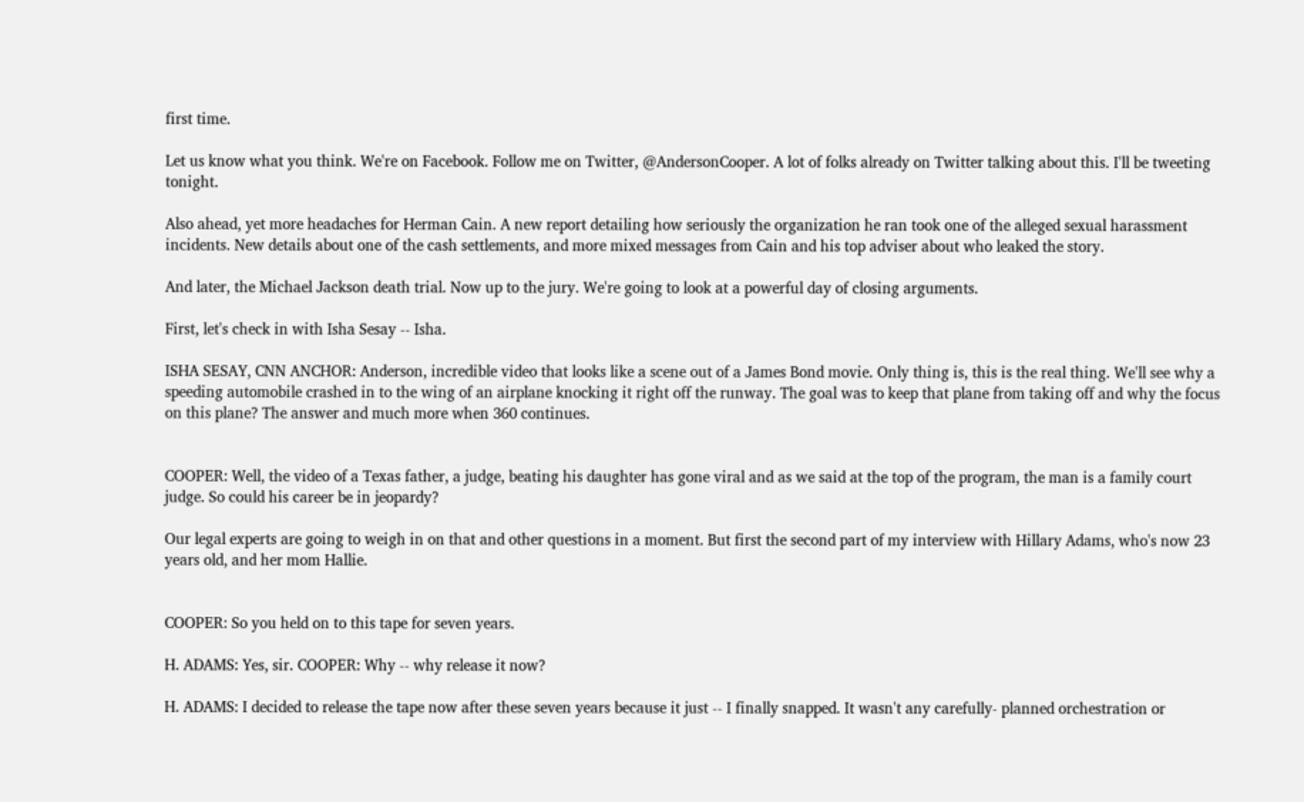first time.

Let us know what you think. We're on Facebook. Follow me on Twitter, @AndersonCooper. A lot of folks already on Twitter talking about this. I'll be tweeting tonight.

Also ahead, yet more headaches for Herman Cain. A new report detailing how seriously the organization he ran took one of the alleged sexual harassment incidents. New details about one of the cash settlements, and more mixed messages from Cain and his top adviser about who leaked the story.

And later, the Michael Jackson death trial. Now up to the jury. We're going to look at a powerful day of closing arguments.

First, let's check in with Isha Sesay -- Isha.

ISHA SESAY, CNN ANCHOR: Anderson, incredible video that looks like a scene out of a James Bond movie. Only thing is, this is the real thing. We'll see why a speeding automobile crashed in to the wing of an airplane knocking it right off the runway. The goal was to keep that plane from taking off and why the focus on this plane? The answer and much more when 360 continues.


COOPER: Well, the video of a Texas father, a judge, beating his daughter has gone viral and as we said at the top of the program, the man is a family court judge. So could his career be in jeopardy?

Our legal experts are going to weigh in on that and other questions in a moment. But first the second part of my interview with Hillary Adams, who's now 23 years old, and her mom Hallie.


COOPER: So you held on to this tape for seven years.

H. ADAMS: Yes, sir. COOPER: Why -- why release it now?

H. ADAMS: I decided to release the tape now after these seven years because it just -- I finally snapped. It wasn't any carefully- planned orchestration or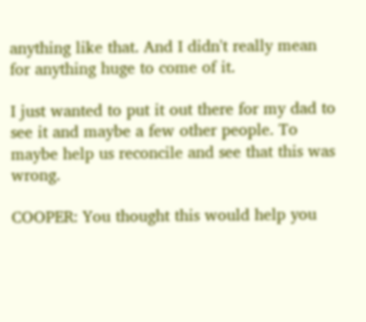anything like that. And I didn't really mean for anything huge to come of it.

I just wanted to put it out there for my dad to see it and maybe a few other people. To maybe help us reconcile and see that this was wrong.

COOPER: You thought this would help you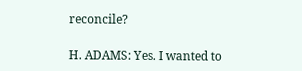reconcile?

H. ADAMS: Yes. I wanted to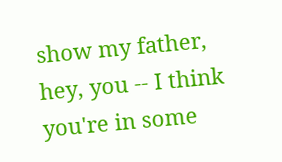show my father, hey, you -- I think you're in some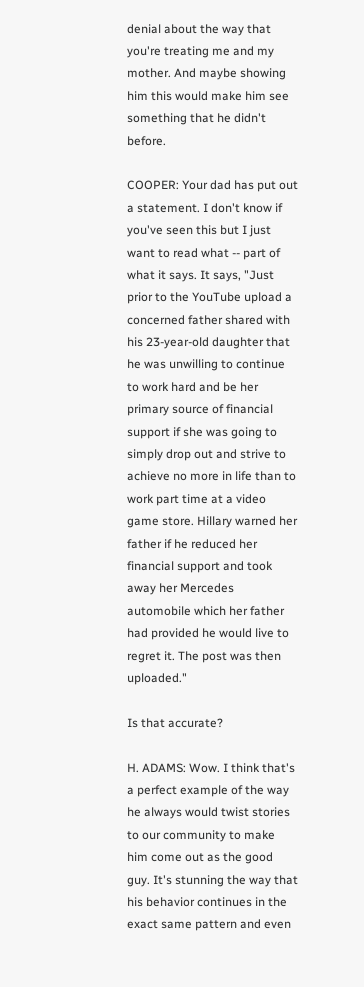denial about the way that you're treating me and my mother. And maybe showing him this would make him see something that he didn't before.

COOPER: Your dad has put out a statement. I don't know if you've seen this but I just want to read what -- part of what it says. It says, "Just prior to the YouTube upload a concerned father shared with his 23-year-old daughter that he was unwilling to continue to work hard and be her primary source of financial support if she was going to simply drop out and strive to achieve no more in life than to work part time at a video game store. Hillary warned her father if he reduced her financial support and took away her Mercedes automobile which her father had provided he would live to regret it. The post was then uploaded."

Is that accurate?

H. ADAMS: Wow. I think that's a perfect example of the way he always would twist stories to our community to make him come out as the good guy. It's stunning the way that his behavior continues in the exact same pattern and even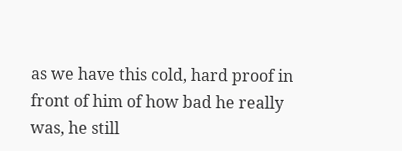as we have this cold, hard proof in front of him of how bad he really was, he still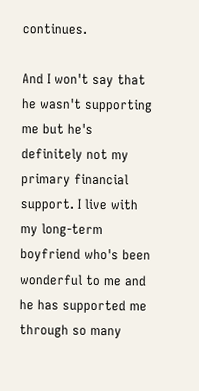continues.

And I won't say that he wasn't supporting me but he's definitely not my primary financial support. I live with my long-term boyfriend who's been wonderful to me and he has supported me through so many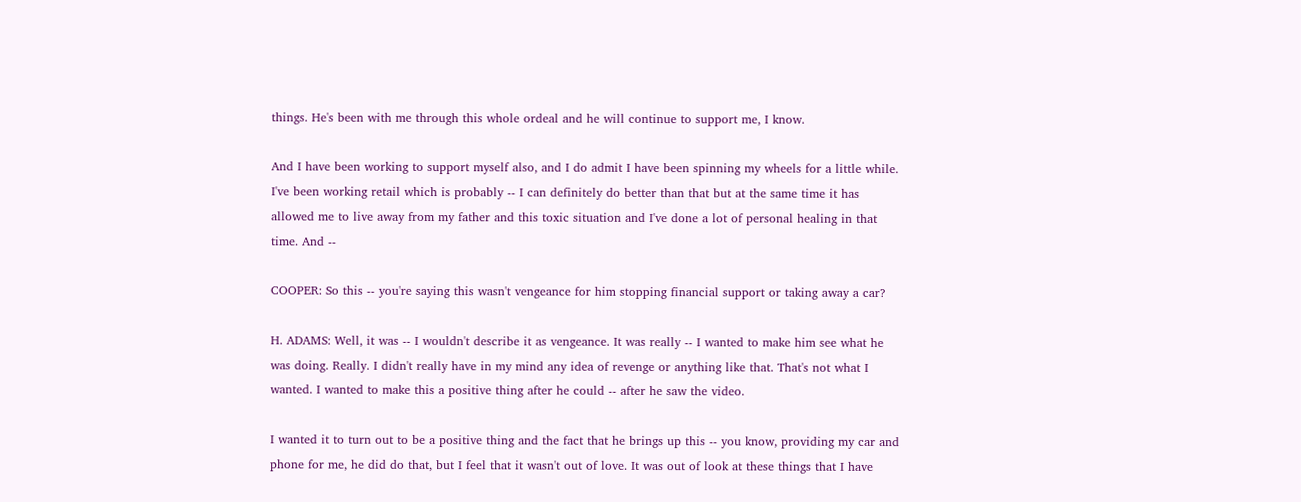things. He's been with me through this whole ordeal and he will continue to support me, I know.

And I have been working to support myself also, and I do admit I have been spinning my wheels for a little while. I've been working retail which is probably -- I can definitely do better than that but at the same time it has allowed me to live away from my father and this toxic situation and I've done a lot of personal healing in that time. And --

COOPER: So this -- you're saying this wasn't vengeance for him stopping financial support or taking away a car?

H. ADAMS: Well, it was -- I wouldn't describe it as vengeance. It was really -- I wanted to make him see what he was doing. Really. I didn't really have in my mind any idea of revenge or anything like that. That's not what I wanted. I wanted to make this a positive thing after he could -- after he saw the video.

I wanted it to turn out to be a positive thing and the fact that he brings up this -- you know, providing my car and phone for me, he did do that, but I feel that it wasn't out of love. It was out of look at these things that I have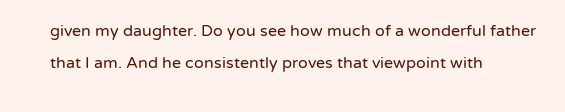given my daughter. Do you see how much of a wonderful father that I am. And he consistently proves that viewpoint with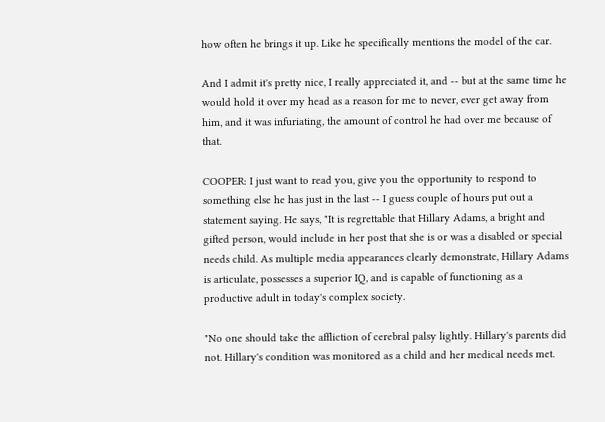how often he brings it up. Like he specifically mentions the model of the car.

And I admit it's pretty nice, I really appreciated it, and -- but at the same time he would hold it over my head as a reason for me to never, ever get away from him, and it was infuriating, the amount of control he had over me because of that.

COOPER: I just want to read you, give you the opportunity to respond to something else he has just in the last -- I guess couple of hours put out a statement saying. He says, "It is regrettable that Hillary Adams, a bright and gifted person, would include in her post that she is or was a disabled or special needs child. As multiple media appearances clearly demonstrate, Hillary Adams is articulate, possesses a superior IQ, and is capable of functioning as a productive adult in today's complex society.

"No one should take the affliction of cerebral palsy lightly. Hillary's parents did not. Hillary's condition was monitored as a child and her medical needs met.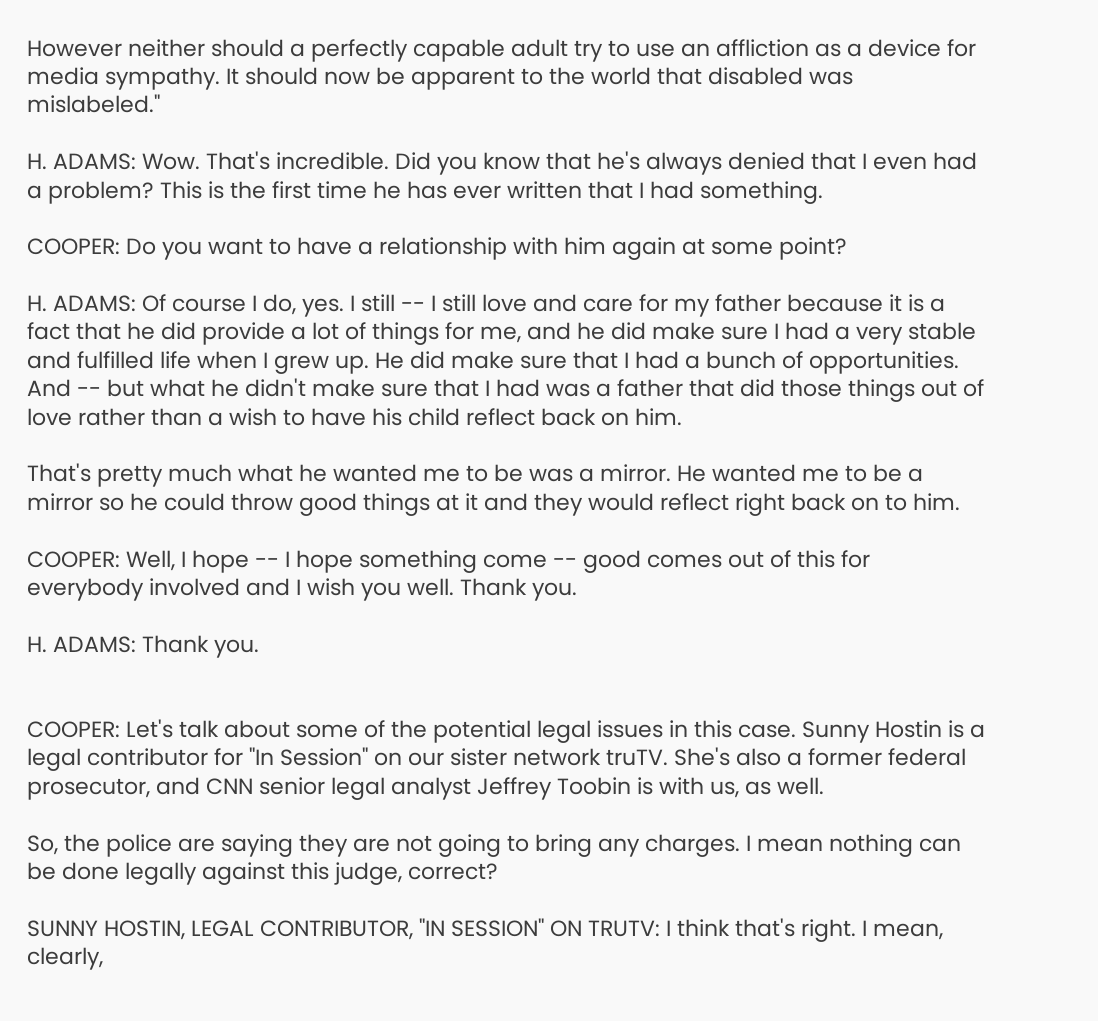However neither should a perfectly capable adult try to use an affliction as a device for media sympathy. It should now be apparent to the world that disabled was mislabeled."

H. ADAMS: Wow. That's incredible. Did you know that he's always denied that I even had a problem? This is the first time he has ever written that I had something.

COOPER: Do you want to have a relationship with him again at some point?

H. ADAMS: Of course I do, yes. I still -- I still love and care for my father because it is a fact that he did provide a lot of things for me, and he did make sure I had a very stable and fulfilled life when I grew up. He did make sure that I had a bunch of opportunities. And -- but what he didn't make sure that I had was a father that did those things out of love rather than a wish to have his child reflect back on him.

That's pretty much what he wanted me to be was a mirror. He wanted me to be a mirror so he could throw good things at it and they would reflect right back on to him.

COOPER: Well, I hope -- I hope something come -- good comes out of this for everybody involved and I wish you well. Thank you.

H. ADAMS: Thank you.


COOPER: Let's talk about some of the potential legal issues in this case. Sunny Hostin is a legal contributor for "In Session" on our sister network truTV. She's also a former federal prosecutor, and CNN senior legal analyst Jeffrey Toobin is with us, as well.

So, the police are saying they are not going to bring any charges. I mean nothing can be done legally against this judge, correct?

SUNNY HOSTIN, LEGAL CONTRIBUTOR, "IN SESSION" ON TRUTV: I think that's right. I mean, clearly,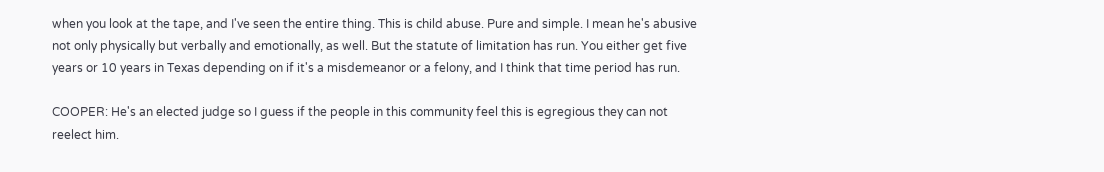when you look at the tape, and I've seen the entire thing. This is child abuse. Pure and simple. I mean he's abusive not only physically but verbally and emotionally, as well. But the statute of limitation has run. You either get five years or 10 years in Texas depending on if it's a misdemeanor or a felony, and I think that time period has run.

COOPER: He's an elected judge so I guess if the people in this community feel this is egregious they can not reelect him.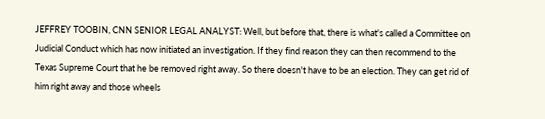JEFFREY TOOBIN, CNN SENIOR LEGAL ANALYST: Well, but before that, there is what's called a Committee on Judicial Conduct which has now initiated an investigation. If they find reason they can then recommend to the Texas Supreme Court that he be removed right away. So there doesn't have to be an election. They can get rid of him right away and those wheels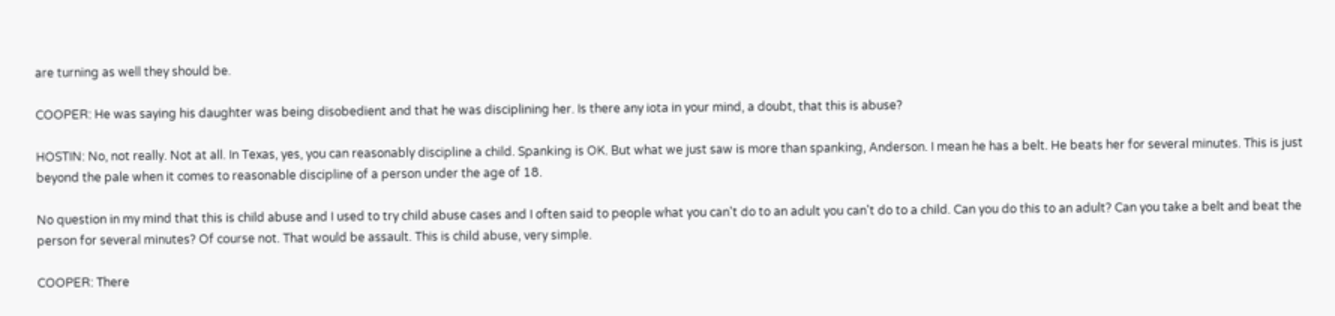are turning as well they should be.

COOPER: He was saying his daughter was being disobedient and that he was disciplining her. Is there any iota in your mind, a doubt, that this is abuse?

HOSTIN: No, not really. Not at all. In Texas, yes, you can reasonably discipline a child. Spanking is OK. But what we just saw is more than spanking, Anderson. I mean he has a belt. He beats her for several minutes. This is just beyond the pale when it comes to reasonable discipline of a person under the age of 18.

No question in my mind that this is child abuse and I used to try child abuse cases and I often said to people what you can't do to an adult you can't do to a child. Can you do this to an adult? Can you take a belt and beat the person for several minutes? Of course not. That would be assault. This is child abuse, very simple.

COOPER: There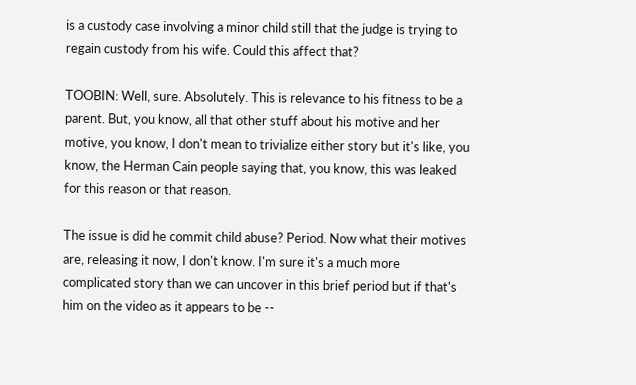is a custody case involving a minor child still that the judge is trying to regain custody from his wife. Could this affect that?

TOOBIN: Well, sure. Absolutely. This is relevance to his fitness to be a parent. But, you know, all that other stuff about his motive and her motive, you know, I don't mean to trivialize either story but it's like, you know, the Herman Cain people saying that, you know, this was leaked for this reason or that reason.

The issue is did he commit child abuse? Period. Now what their motives are, releasing it now, I don't know. I'm sure it's a much more complicated story than we can uncover in this brief period but if that's him on the video as it appears to be --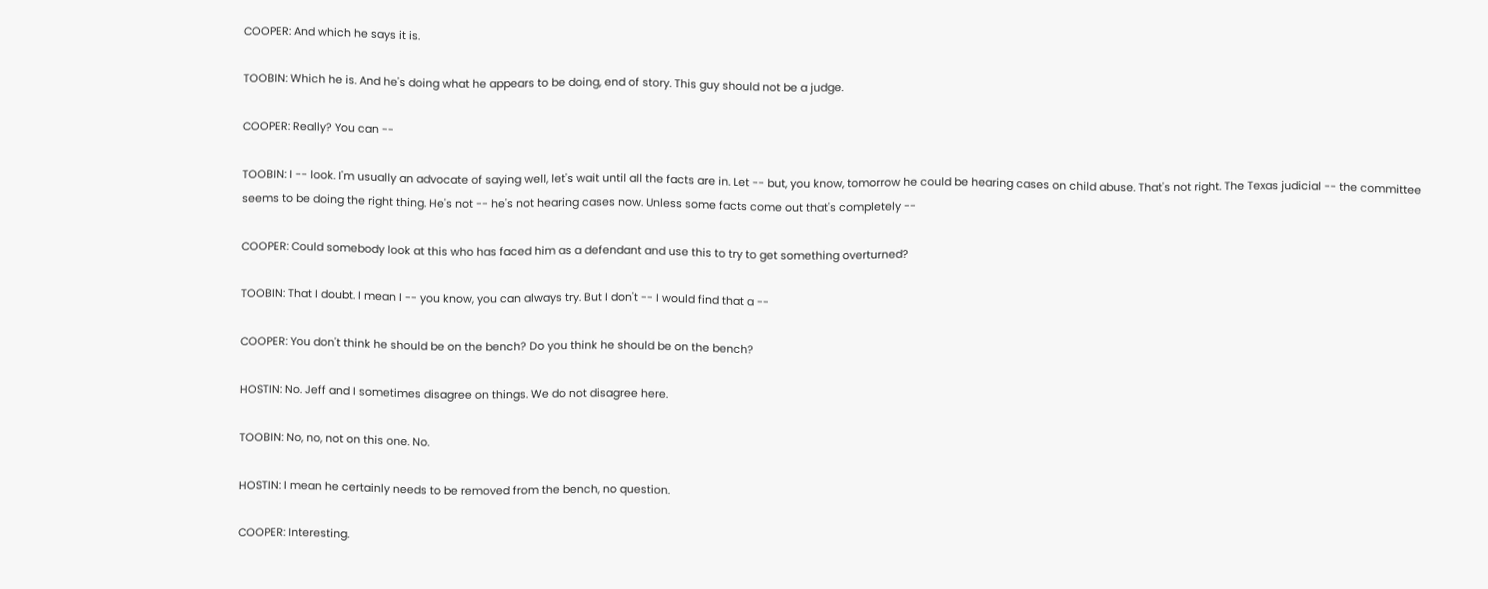COOPER: And which he says it is.

TOOBIN: Which he is. And he's doing what he appears to be doing, end of story. This guy should not be a judge.

COOPER: Really? You can --

TOOBIN: I -- look. I'm usually an advocate of saying well, let's wait until all the facts are in. Let -- but, you know, tomorrow he could be hearing cases on child abuse. That's not right. The Texas judicial -- the committee seems to be doing the right thing. He's not -- he's not hearing cases now. Unless some facts come out that's completely --

COOPER: Could somebody look at this who has faced him as a defendant and use this to try to get something overturned?

TOOBIN: That I doubt. I mean I -- you know, you can always try. But I don't -- I would find that a --

COOPER: You don't think he should be on the bench? Do you think he should be on the bench?

HOSTIN: No. Jeff and I sometimes disagree on things. We do not disagree here.

TOOBIN: No, no, not on this one. No.

HOSTIN: I mean he certainly needs to be removed from the bench, no question.

COOPER: Interesting.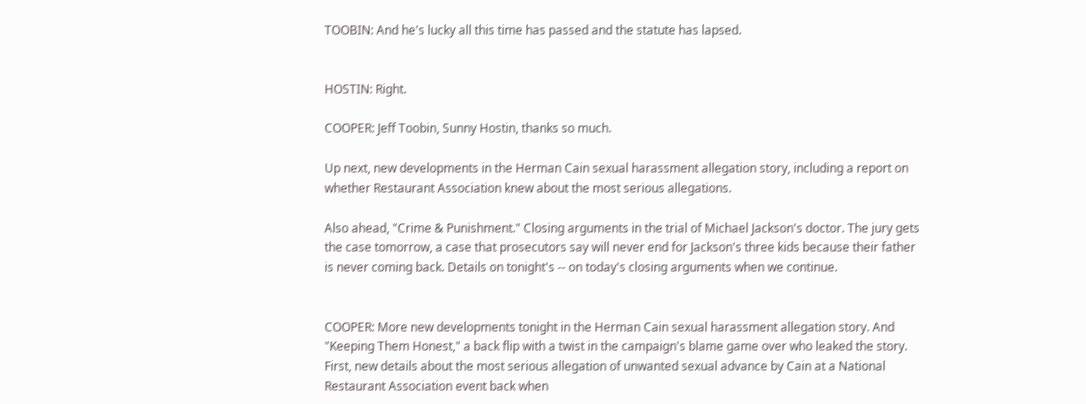TOOBIN: And he's lucky all this time has passed and the statute has lapsed.


HOSTIN: Right.

COOPER: Jeff Toobin, Sunny Hostin, thanks so much.

Up next, new developments in the Herman Cain sexual harassment allegation story, including a report on whether Restaurant Association knew about the most serious allegations.

Also ahead, "Crime & Punishment." Closing arguments in the trial of Michael Jackson's doctor. The jury gets the case tomorrow, a case that prosecutors say will never end for Jackson's three kids because their father is never coming back. Details on tonight's -- on today's closing arguments when we continue.


COOPER: More new developments tonight in the Herman Cain sexual harassment allegation story. And "Keeping Them Honest," a back flip with a twist in the campaign's blame game over who leaked the story. First, new details about the most serious allegation of unwanted sexual advance by Cain at a National Restaurant Association event back when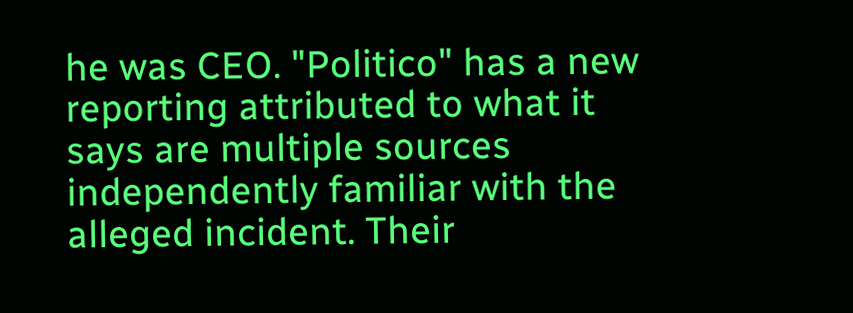he was CEO. "Politico" has a new reporting attributed to what it says are multiple sources independently familiar with the alleged incident. Their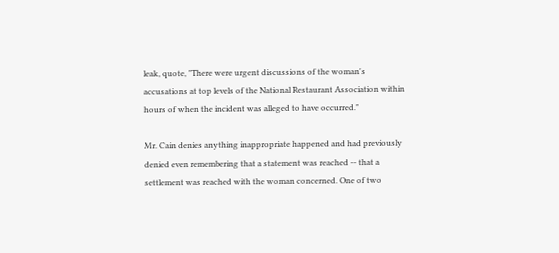leak, quote, "There were urgent discussions of the woman's accusations at top levels of the National Restaurant Association within hours of when the incident was alleged to have occurred."

Mr. Cain denies anything inappropriate happened and had previously denied even remembering that a statement was reached -- that a settlement was reached with the woman concerned. One of two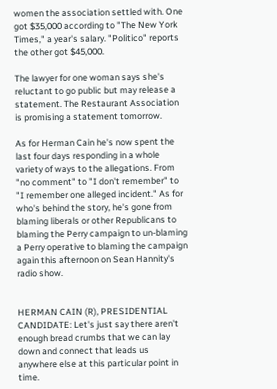women the association settled with. One got $35,000 according to "The New York Times," a year's salary. "Politico" reports the other got $45,000.

The lawyer for one woman says she's reluctant to go public but may release a statement. The Restaurant Association is promising a statement tomorrow.

As for Herman Cain he's now spent the last four days responding in a whole variety of ways to the allegations. From "no comment" to "I don't remember" to "I remember one alleged incident." As for who's behind the story, he's gone from blaming liberals or other Republicans to blaming the Perry campaign to un-blaming a Perry operative to blaming the campaign again this afternoon on Sean Hannity's radio show.


HERMAN CAIN (R), PRESIDENTIAL CANDIDATE: Let's just say there aren't enough bread crumbs that we can lay down and connect that leads us anywhere else at this particular point in time.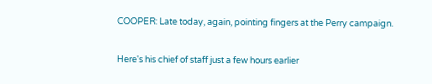COOPER: Late today, again, pointing fingers at the Perry campaign.

Here's his chief of staff just a few hours earlier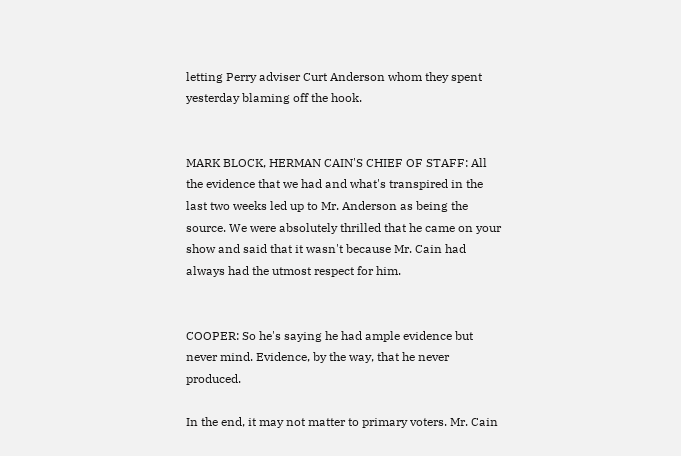letting Perry adviser Curt Anderson whom they spent yesterday blaming off the hook.


MARK BLOCK, HERMAN CAIN'S CHIEF OF STAFF: All the evidence that we had and what's transpired in the last two weeks led up to Mr. Anderson as being the source. We were absolutely thrilled that he came on your show and said that it wasn't because Mr. Cain had always had the utmost respect for him.


COOPER: So he's saying he had ample evidence but never mind. Evidence, by the way, that he never produced.

In the end, it may not matter to primary voters. Mr. Cain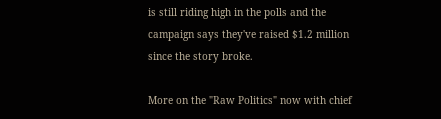is still riding high in the polls and the campaign says they've raised $1.2 million since the story broke.

More on the "Raw Politics" now with chief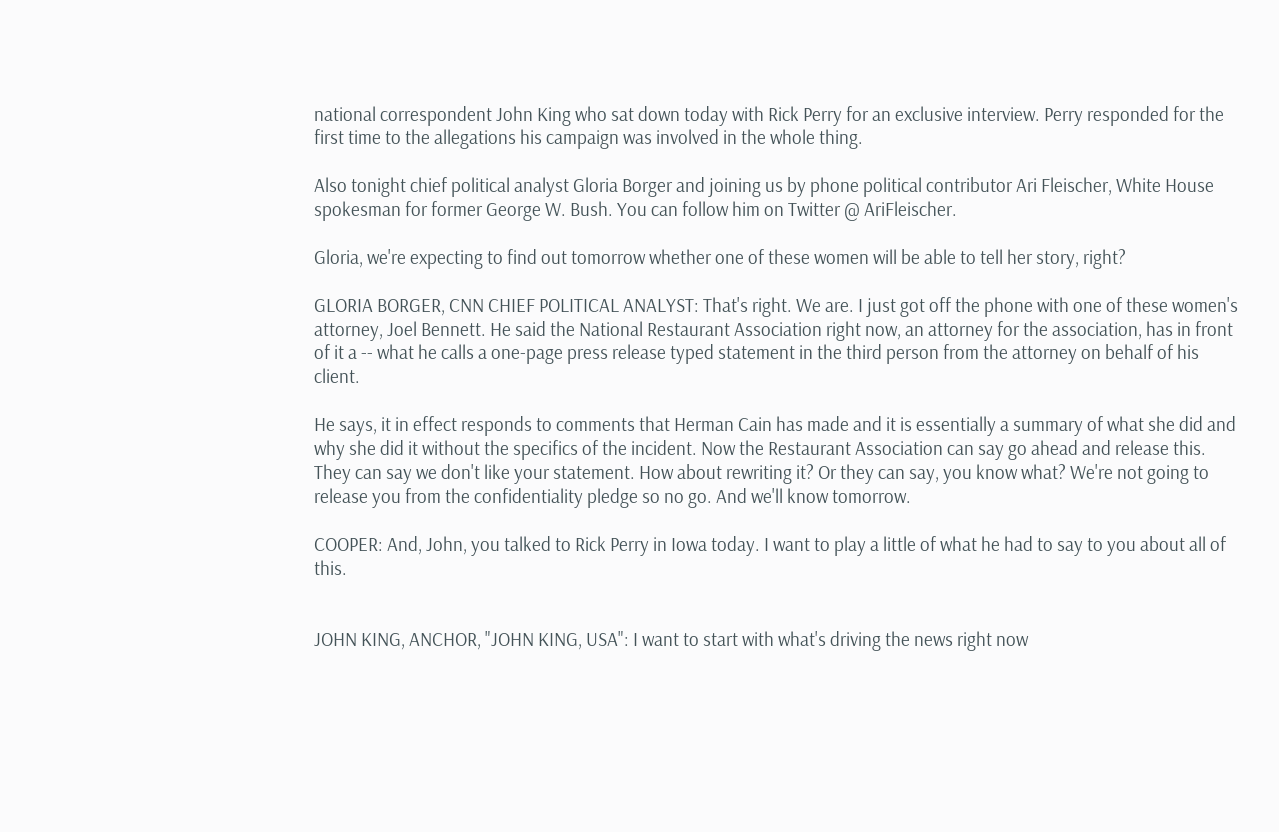national correspondent John King who sat down today with Rick Perry for an exclusive interview. Perry responded for the first time to the allegations his campaign was involved in the whole thing.

Also tonight chief political analyst Gloria Borger and joining us by phone political contributor Ari Fleischer, White House spokesman for former George W. Bush. You can follow him on Twitter @ AriFleischer.

Gloria, we're expecting to find out tomorrow whether one of these women will be able to tell her story, right?

GLORIA BORGER, CNN CHIEF POLITICAL ANALYST: That's right. We are. I just got off the phone with one of these women's attorney, Joel Bennett. He said the National Restaurant Association right now, an attorney for the association, has in front of it a -- what he calls a one-page press release typed statement in the third person from the attorney on behalf of his client.

He says, it in effect responds to comments that Herman Cain has made and it is essentially a summary of what she did and why she did it without the specifics of the incident. Now the Restaurant Association can say go ahead and release this. They can say we don't like your statement. How about rewriting it? Or they can say, you know what? We're not going to release you from the confidentiality pledge so no go. And we'll know tomorrow.

COOPER: And, John, you talked to Rick Perry in Iowa today. I want to play a little of what he had to say to you about all of this.


JOHN KING, ANCHOR, "JOHN KING, USA": I want to start with what's driving the news right now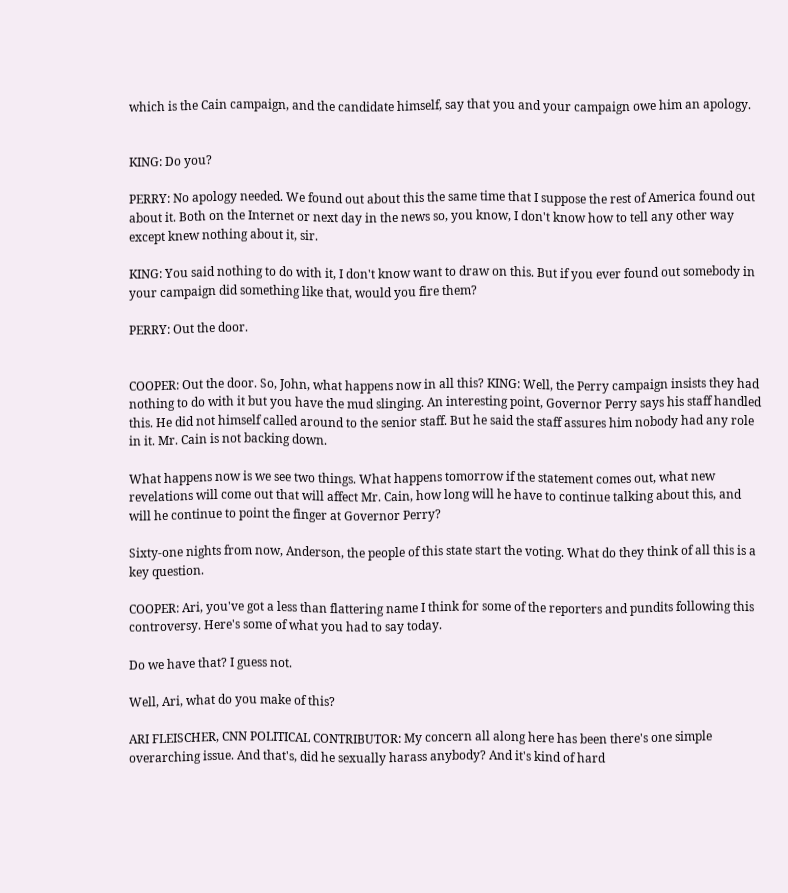which is the Cain campaign, and the candidate himself, say that you and your campaign owe him an apology.


KING: Do you?

PERRY: No apology needed. We found out about this the same time that I suppose the rest of America found out about it. Both on the Internet or next day in the news so, you know, I don't know how to tell any other way except knew nothing about it, sir.

KING: You said nothing to do with it, I don't know want to draw on this. But if you ever found out somebody in your campaign did something like that, would you fire them?

PERRY: Out the door.


COOPER: Out the door. So, John, what happens now in all this? KING: Well, the Perry campaign insists they had nothing to do with it but you have the mud slinging. An interesting point, Governor Perry says his staff handled this. He did not himself called around to the senior staff. But he said the staff assures him nobody had any role in it. Mr. Cain is not backing down.

What happens now is we see two things. What happens tomorrow if the statement comes out, what new revelations will come out that will affect Mr. Cain, how long will he have to continue talking about this, and will he continue to point the finger at Governor Perry?

Sixty-one nights from now, Anderson, the people of this state start the voting. What do they think of all this is a key question.

COOPER: Ari, you've got a less than flattering name I think for some of the reporters and pundits following this controversy. Here's some of what you had to say today.

Do we have that? I guess not.

Well, Ari, what do you make of this?

ARI FLEISCHER, CNN POLITICAL CONTRIBUTOR: My concern all along here has been there's one simple overarching issue. And that's, did he sexually harass anybody? And it's kind of hard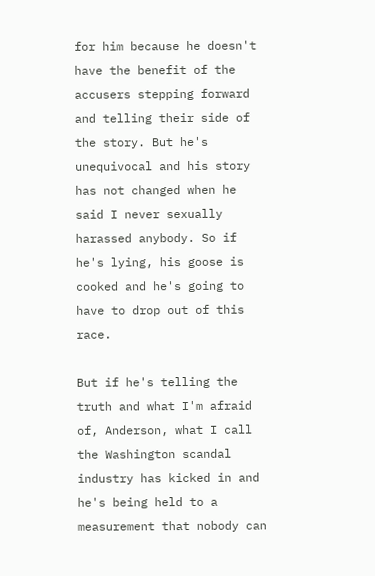for him because he doesn't have the benefit of the accusers stepping forward and telling their side of the story. But he's unequivocal and his story has not changed when he said I never sexually harassed anybody. So if he's lying, his goose is cooked and he's going to have to drop out of this race.

But if he's telling the truth and what I'm afraid of, Anderson, what I call the Washington scandal industry has kicked in and he's being held to a measurement that nobody can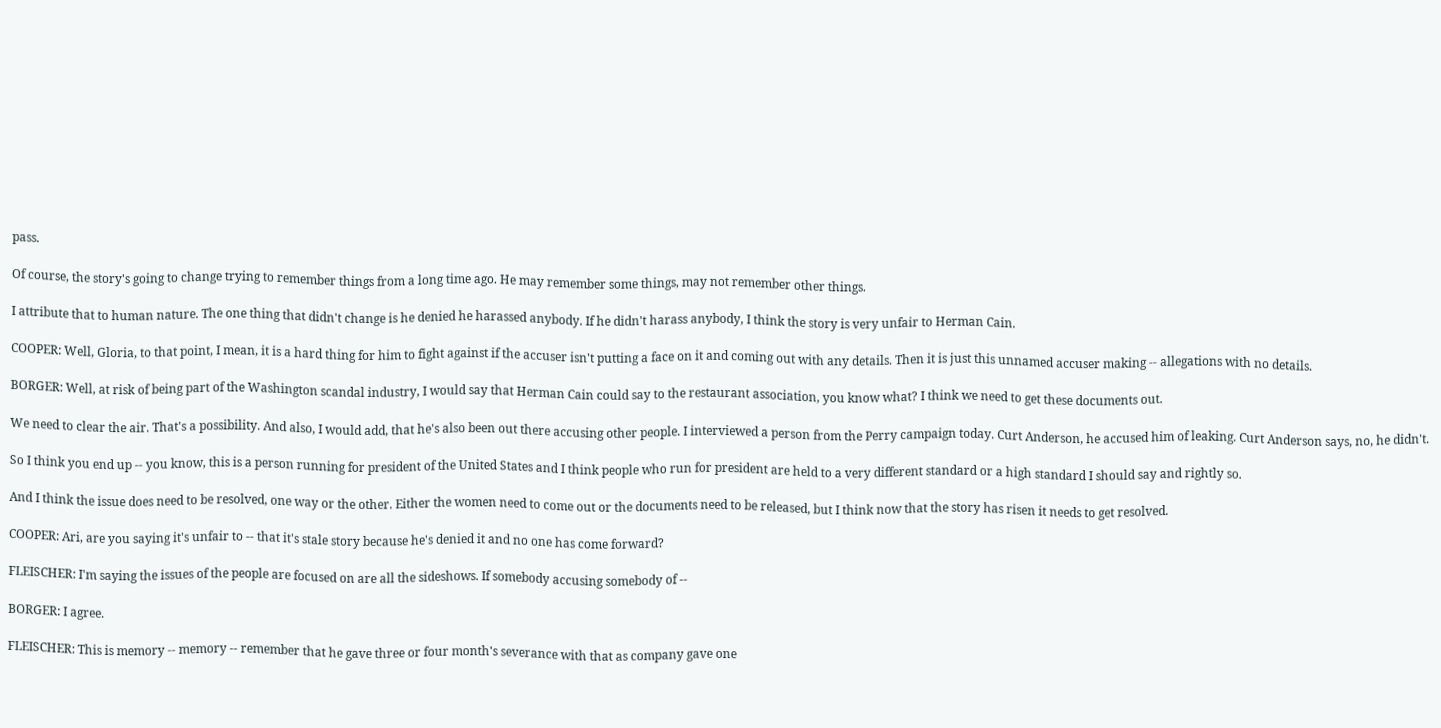pass.

Of course, the story's going to change trying to remember things from a long time ago. He may remember some things, may not remember other things.

I attribute that to human nature. The one thing that didn't change is he denied he harassed anybody. If he didn't harass anybody, I think the story is very unfair to Herman Cain.

COOPER: Well, Gloria, to that point, I mean, it is a hard thing for him to fight against if the accuser isn't putting a face on it and coming out with any details. Then it is just this unnamed accuser making -- allegations with no details.

BORGER: Well, at risk of being part of the Washington scandal industry, I would say that Herman Cain could say to the restaurant association, you know what? I think we need to get these documents out.

We need to clear the air. That's a possibility. And also, I would add, that he's also been out there accusing other people. I interviewed a person from the Perry campaign today. Curt Anderson, he accused him of leaking. Curt Anderson says, no, he didn't.

So I think you end up -- you know, this is a person running for president of the United States and I think people who run for president are held to a very different standard or a high standard I should say and rightly so.

And I think the issue does need to be resolved, one way or the other. Either the women need to come out or the documents need to be released, but I think now that the story has risen it needs to get resolved.

COOPER: Ari, are you saying it's unfair to -- that it's stale story because he's denied it and no one has come forward?

FLEISCHER: I'm saying the issues of the people are focused on are all the sideshows. If somebody accusing somebody of --

BORGER: I agree.

FLEISCHER: This is memory -- memory -- remember that he gave three or four month's severance with that as company gave one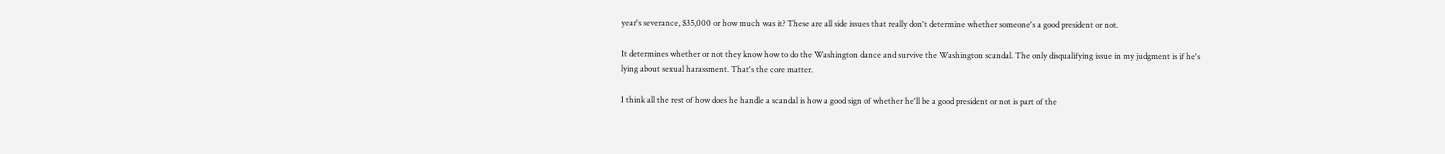year's severance, $35,000 or how much was it? These are all side issues that really don't determine whether someone's a good president or not.

It determines whether or not they know how to do the Washington dance and survive the Washington scandal. The only disqualifying issue in my judgment is if he's lying about sexual harassment. That's the core matter.

I think all the rest of how does he handle a scandal is how a good sign of whether he'll be a good president or not is part of the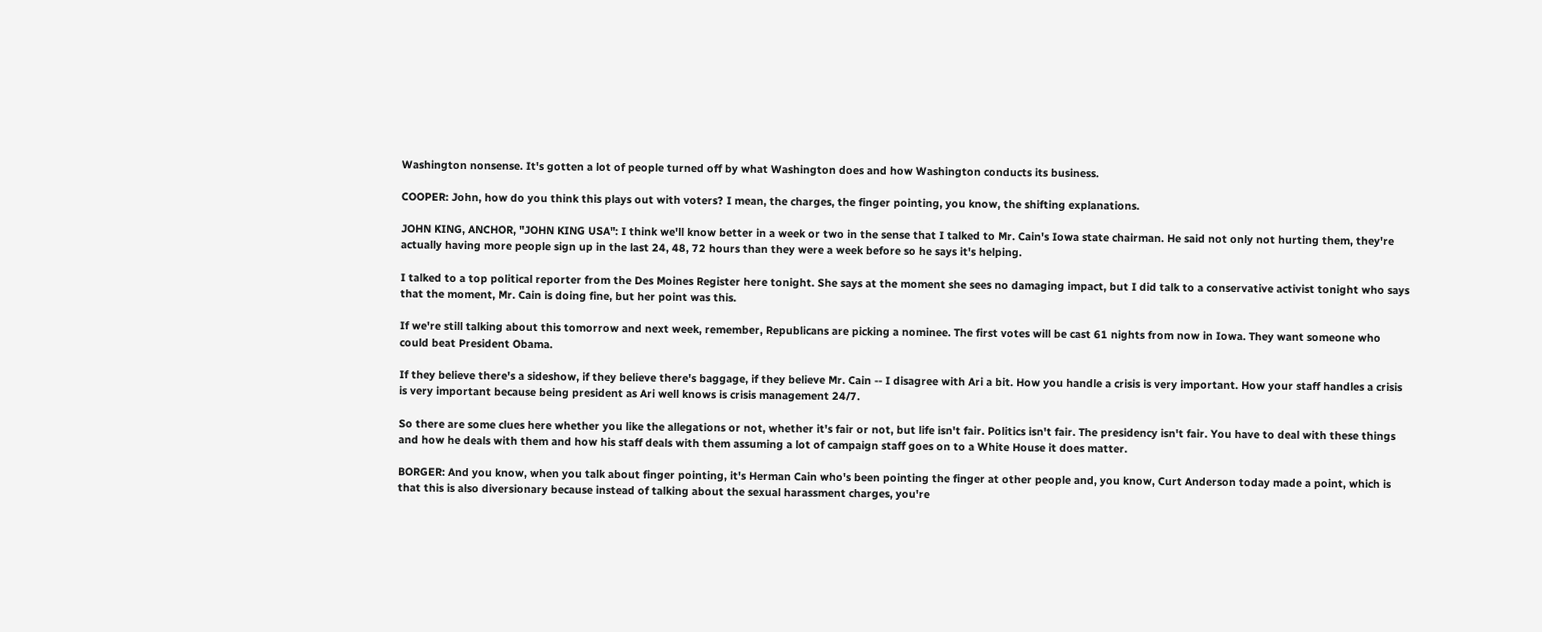Washington nonsense. It's gotten a lot of people turned off by what Washington does and how Washington conducts its business.

COOPER: John, how do you think this plays out with voters? I mean, the charges, the finger pointing, you know, the shifting explanations.

JOHN KING, ANCHOR, "JOHN KING USA": I think we'll know better in a week or two in the sense that I talked to Mr. Cain's Iowa state chairman. He said not only not hurting them, they're actually having more people sign up in the last 24, 48, 72 hours than they were a week before so he says it's helping.

I talked to a top political reporter from the Des Moines Register here tonight. She says at the moment she sees no damaging impact, but I did talk to a conservative activist tonight who says that the moment, Mr. Cain is doing fine, but her point was this.

If we're still talking about this tomorrow and next week, remember, Republicans are picking a nominee. The first votes will be cast 61 nights from now in Iowa. They want someone who could beat President Obama.

If they believe there's a sideshow, if they believe there's baggage, if they believe Mr. Cain -- I disagree with Ari a bit. How you handle a crisis is very important. How your staff handles a crisis is very important because being president as Ari well knows is crisis management 24/7.

So there are some clues here whether you like the allegations or not, whether it's fair or not, but life isn't fair. Politics isn't fair. The presidency isn't fair. You have to deal with these things and how he deals with them and how his staff deals with them assuming a lot of campaign staff goes on to a White House it does matter.

BORGER: And you know, when you talk about finger pointing, it's Herman Cain who's been pointing the finger at other people and, you know, Curt Anderson today made a point, which is that this is also diversionary because instead of talking about the sexual harassment charges, you're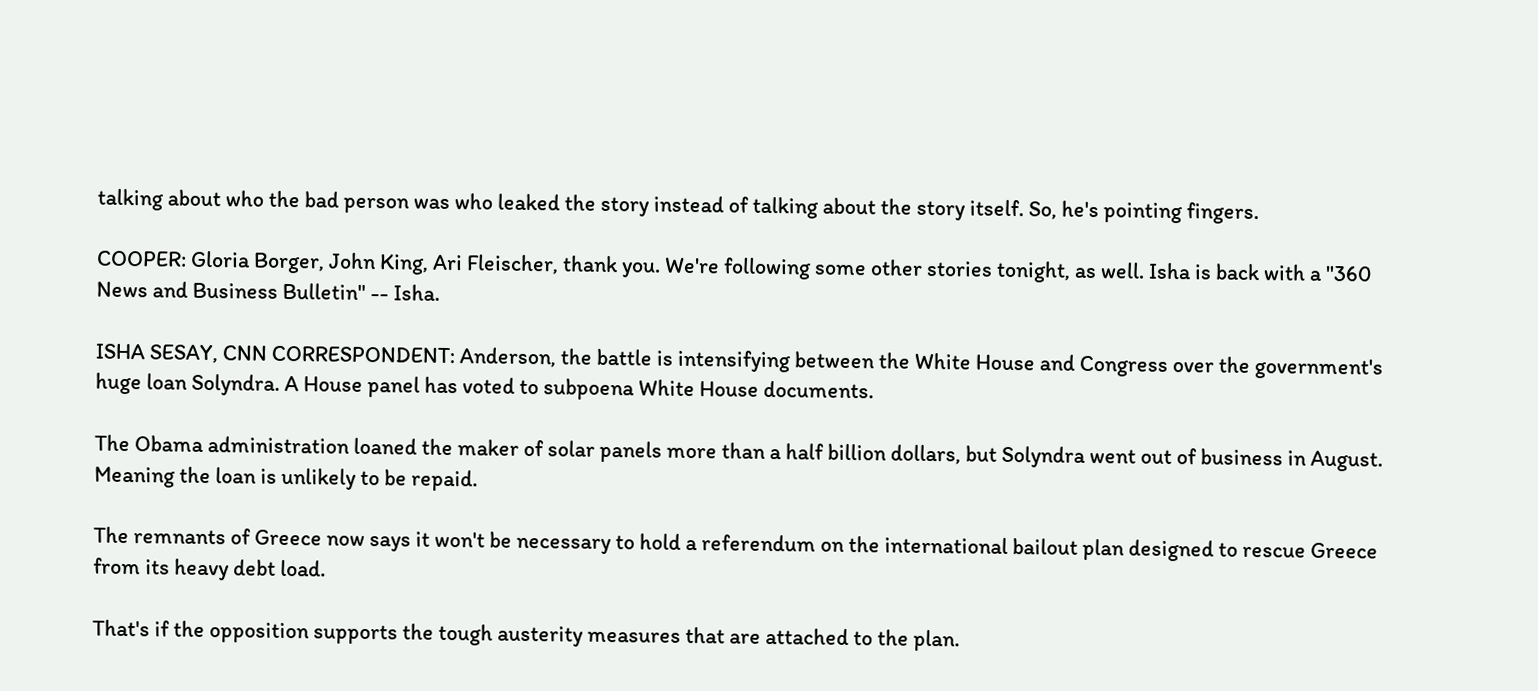talking about who the bad person was who leaked the story instead of talking about the story itself. So, he's pointing fingers.

COOPER: Gloria Borger, John King, Ari Fleischer, thank you. We're following some other stories tonight, as well. Isha is back with a "360 News and Business Bulletin" -- Isha.

ISHA SESAY, CNN CORRESPONDENT: Anderson, the battle is intensifying between the White House and Congress over the government's huge loan Solyndra. A House panel has voted to subpoena White House documents.

The Obama administration loaned the maker of solar panels more than a half billion dollars, but Solyndra went out of business in August. Meaning the loan is unlikely to be repaid.

The remnants of Greece now says it won't be necessary to hold a referendum on the international bailout plan designed to rescue Greece from its heavy debt load.

That's if the opposition supports the tough austerity measures that are attached to the plan.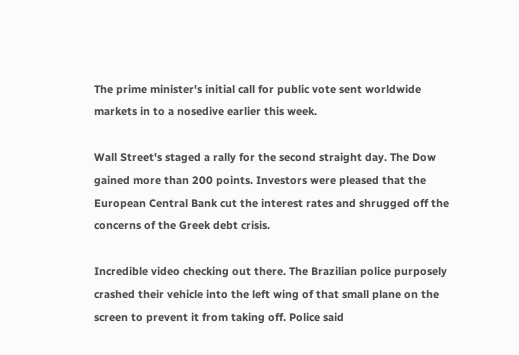The prime minister's initial call for public vote sent worldwide markets in to a nosedive earlier this week.

Wall Street's staged a rally for the second straight day. The Dow gained more than 200 points. Investors were pleased that the European Central Bank cut the interest rates and shrugged off the concerns of the Greek debt crisis.

Incredible video checking out there. The Brazilian police purposely crashed their vehicle into the left wing of that small plane on the screen to prevent it from taking off. Police said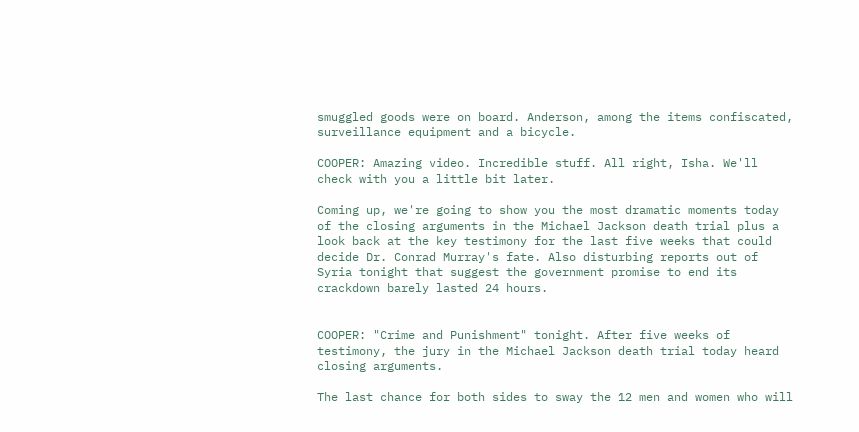smuggled goods were on board. Anderson, among the items confiscated, surveillance equipment and a bicycle.

COOPER: Amazing video. Incredible stuff. All right, Isha. We'll check with you a little bit later.

Coming up, we're going to show you the most dramatic moments today of the closing arguments in the Michael Jackson death trial plus a look back at the key testimony for the last five weeks that could decide Dr. Conrad Murray's fate. Also disturbing reports out of Syria tonight that suggest the government promise to end its crackdown barely lasted 24 hours.


COOPER: "Crime and Punishment" tonight. After five weeks of testimony, the jury in the Michael Jackson death trial today heard closing arguments.

The last chance for both sides to sway the 12 men and women who will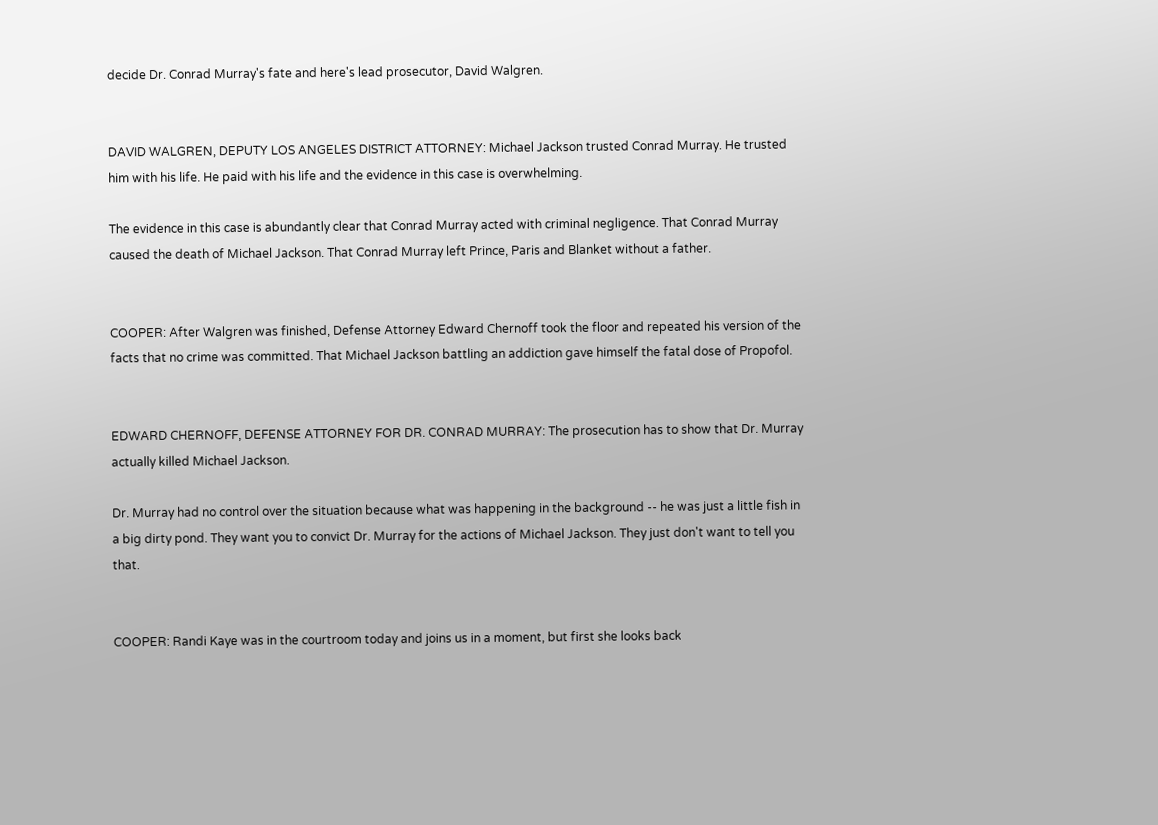decide Dr. Conrad Murray's fate and here's lead prosecutor, David Walgren.


DAVID WALGREN, DEPUTY LOS ANGELES DISTRICT ATTORNEY: Michael Jackson trusted Conrad Murray. He trusted him with his life. He paid with his life and the evidence in this case is overwhelming.

The evidence in this case is abundantly clear that Conrad Murray acted with criminal negligence. That Conrad Murray caused the death of Michael Jackson. That Conrad Murray left Prince, Paris and Blanket without a father.


COOPER: After Walgren was finished, Defense Attorney Edward Chernoff took the floor and repeated his version of the facts that no crime was committed. That Michael Jackson battling an addiction gave himself the fatal dose of Propofol.


EDWARD CHERNOFF, DEFENSE ATTORNEY FOR DR. CONRAD MURRAY: The prosecution has to show that Dr. Murray actually killed Michael Jackson.

Dr. Murray had no control over the situation because what was happening in the background -- he was just a little fish in a big dirty pond. They want you to convict Dr. Murray for the actions of Michael Jackson. They just don't want to tell you that.


COOPER: Randi Kaye was in the courtroom today and joins us in a moment, but first she looks back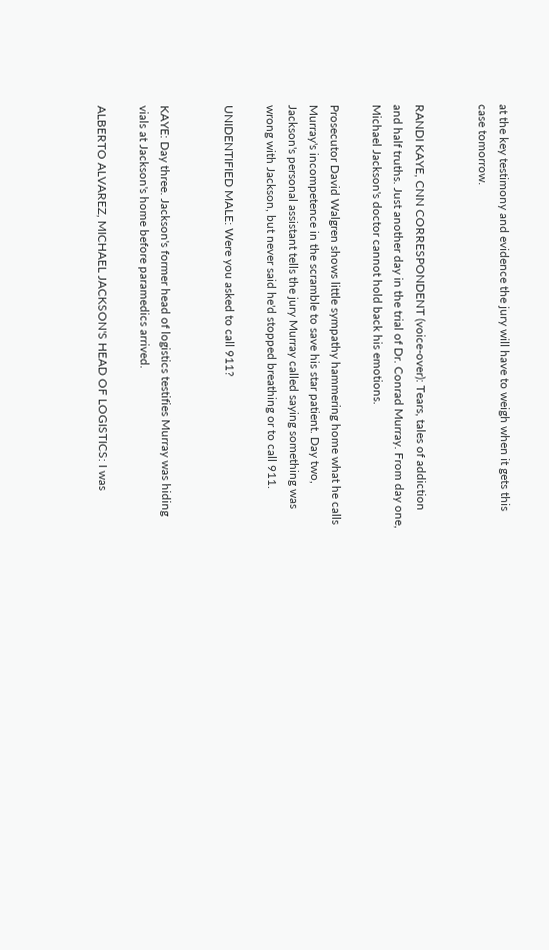at the key testimony and evidence the jury will have to weigh when it gets this case tomorrow.


RANDI KAYE, CNN CORRESPONDENT (voice-over): Tears, tales of addiction and half truths. Just another day in the trial of Dr. Conrad Murray. From day one, Michael Jackson's doctor cannot hold back his emotions.

Prosecutor David Walgren shows little sympathy hammering home what he calls Murray's incompetence in the scramble to save his star patient. Day two, Jackson's personal assistant tells the jury Murray called saying something was wrong with Jackson, but never said he'd stopped breathing or to call 911.

UNIDENTIFIED MALE: Were you asked to call 911?


KAYE: Day three. Jackson's former head of logistics testifies Murray was hiding vials at Jackson's home before paramedics arrived.

ALBERTO ALVAREZ, MICHAEL JACKSON'S HEAD OF LOGISTICS: I was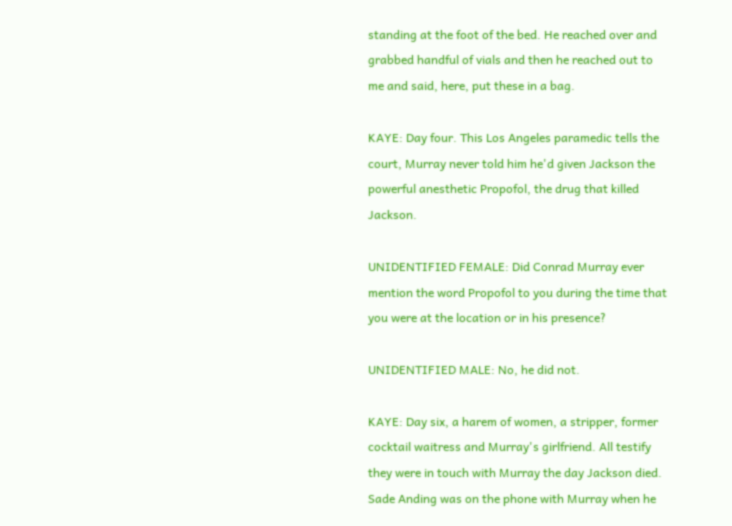standing at the foot of the bed. He reached over and grabbed handful of vials and then he reached out to me and said, here, put these in a bag.

KAYE: Day four. This Los Angeles paramedic tells the court, Murray never told him he'd given Jackson the powerful anesthetic Propofol, the drug that killed Jackson.

UNIDENTIFIED FEMALE: Did Conrad Murray ever mention the word Propofol to you during the time that you were at the location or in his presence?

UNIDENTIFIED MALE: No, he did not.

KAYE: Day six, a harem of women, a stripper, former cocktail waitress and Murray's girlfriend. All testify they were in touch with Murray the day Jackson died. Sade Anding was on the phone with Murray when he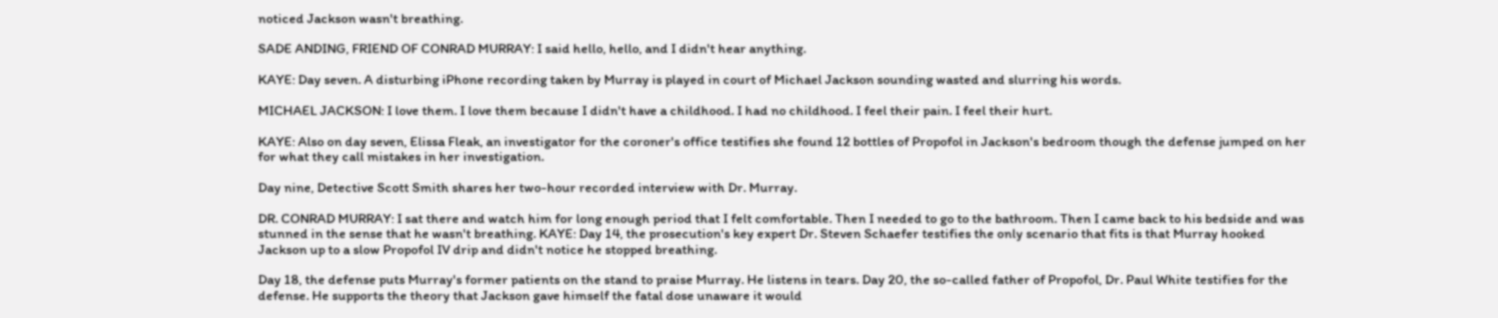noticed Jackson wasn't breathing.

SADE ANDING, FRIEND OF CONRAD MURRAY: I said hello, hello, and I didn't hear anything.

KAYE: Day seven. A disturbing iPhone recording taken by Murray is played in court of Michael Jackson sounding wasted and slurring his words.

MICHAEL JACKSON: I love them. I love them because I didn't have a childhood. I had no childhood. I feel their pain. I feel their hurt.

KAYE: Also on day seven, Elissa Fleak, an investigator for the coroner's office testifies she found 12 bottles of Propofol in Jackson's bedroom though the defense jumped on her for what they call mistakes in her investigation.

Day nine, Detective Scott Smith shares her two-hour recorded interview with Dr. Murray.

DR. CONRAD MURRAY: I sat there and watch him for long enough period that I felt comfortable. Then I needed to go to the bathroom. Then I came back to his bedside and was stunned in the sense that he wasn't breathing. KAYE: Day 14, the prosecution's key expert Dr. Steven Schaefer testifies the only scenario that fits is that Murray hooked Jackson up to a slow Propofol IV drip and didn't notice he stopped breathing.

Day 18, the defense puts Murray's former patients on the stand to praise Murray. He listens in tears. Day 20, the so-called father of Propofol, Dr. Paul White testifies for the defense. He supports the theory that Jackson gave himself the fatal dose unaware it would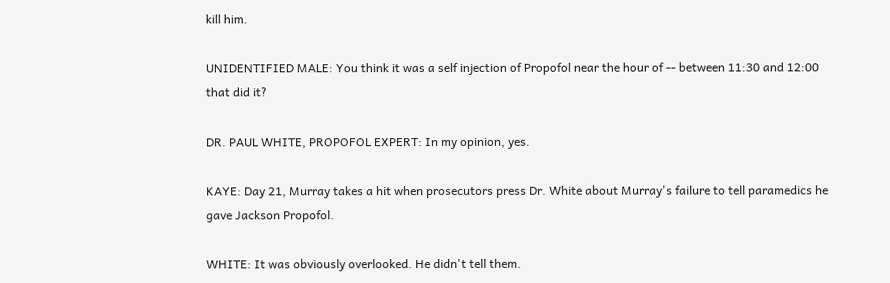kill him.

UNIDENTIFIED MALE: You think it was a self injection of Propofol near the hour of -- between 11:30 and 12:00 that did it?

DR. PAUL WHITE, PROPOFOL EXPERT: In my opinion, yes.

KAYE: Day 21, Murray takes a hit when prosecutors press Dr. White about Murray's failure to tell paramedics he gave Jackson Propofol.

WHITE: It was obviously overlooked. He didn't tell them.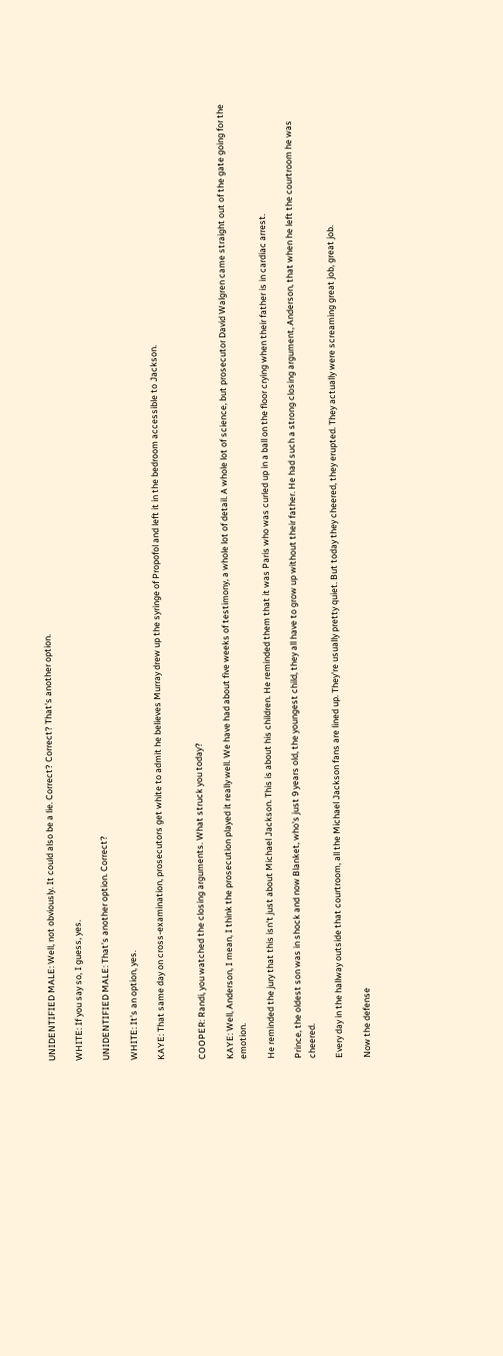UNIDENTIFIED MALE: Well, not obviously. It could also be a lie. Correct? Correct? That's another option.

WHITE: If you say so, I guess, yes.

UNIDENTIFIED MALE: That's another option. Correct?

WHITE: It's an option, yes.

KAYE: That same day on cross-examination, prosecutors get white to admit he believes Murray drew up the syringe of Propofol and left it in the bedroom accessible to Jackson.


COOPER: Randi, you watched the closing arguments. What struck you today?

KAYE: Well, Anderson, I mean, I think the prosecution played it really well. We have had about five weeks of testimony, a whole lot of detail. A whole lot of science, but prosecutor David Walgren came straight out of the gate going for the emotion.

He reminded the jury that this isn't just about Michael Jackson. This is about his children. He reminded them that it was Paris who was curled up in a ball on the floor crying when their father is in cardiac arrest.

Prince, the oldest son was in shock and now Blanket, who's just 9 years old, the youngest child, they all have to grow up without their father. He had such a strong closing argument, Anderson, that when he left the courtroom he was cheered.

Every day in the hallway outside that courtroom, all the Michael Jackson fans are lined up. They're usually pretty quiet. But today they cheered, they erupted. They actually were screaming great job, great job.

Now the defense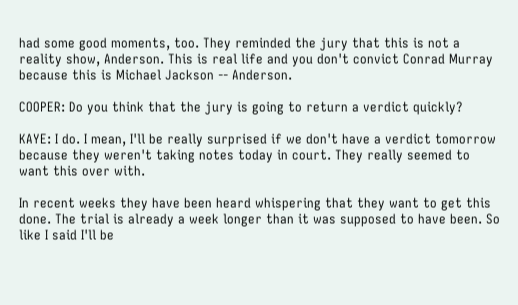had some good moments, too. They reminded the jury that this is not a reality show, Anderson. This is real life and you don't convict Conrad Murray because this is Michael Jackson -- Anderson.

COOPER: Do you think that the jury is going to return a verdict quickly?

KAYE: I do. I mean, I'll be really surprised if we don't have a verdict tomorrow because they weren't taking notes today in court. They really seemed to want this over with.

In recent weeks they have been heard whispering that they want to get this done. The trial is already a week longer than it was supposed to have been. So like I said I'll be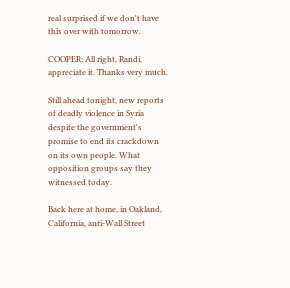real surprised if we don't have this over with tomorrow.

COOPER: All right, Randi, appreciate it. Thanks very much.

Still ahead tonight, new reports of deadly violence in Syria despite the government's promise to end its crackdown on its own people. What opposition groups say they witnessed today.

Back here at home, in Oakland, California, anti-Wall Street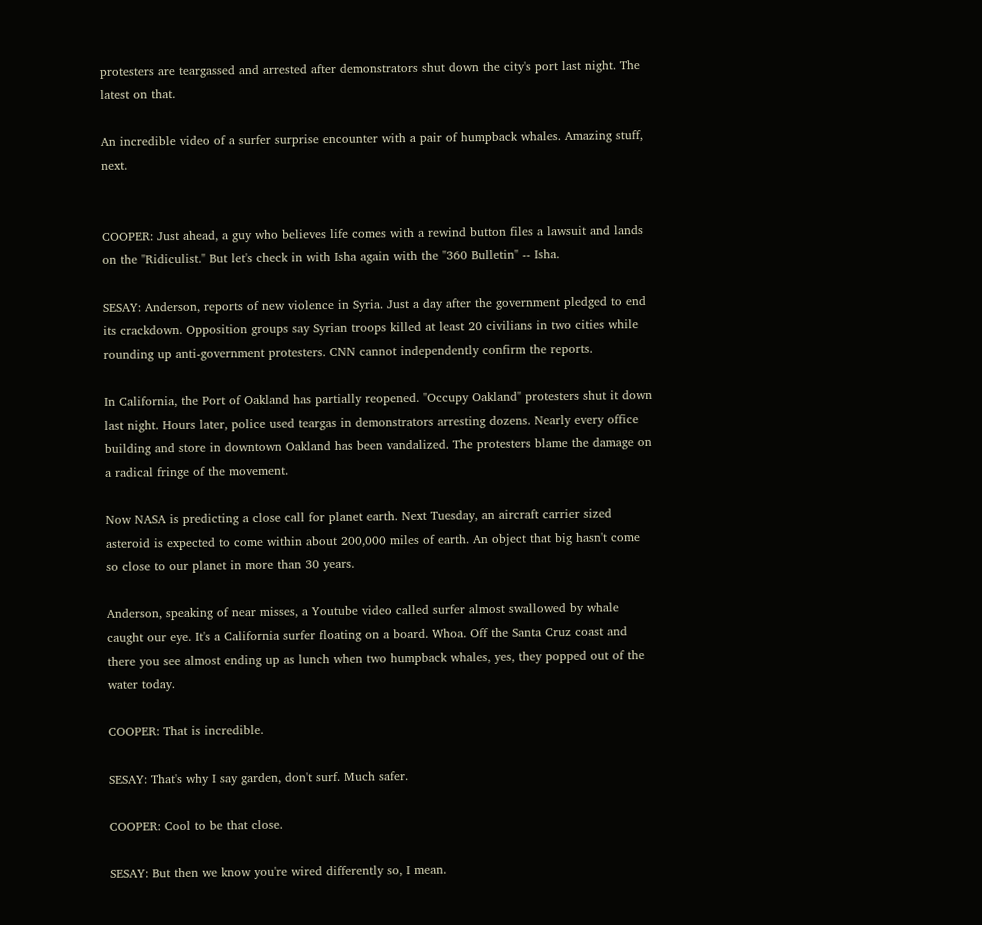protesters are teargassed and arrested after demonstrators shut down the city's port last night. The latest on that.

An incredible video of a surfer surprise encounter with a pair of humpback whales. Amazing stuff, next.


COOPER: Just ahead, a guy who believes life comes with a rewind button files a lawsuit and lands on the "Ridiculist." But let's check in with Isha again with the "360 Bulletin" -- Isha.

SESAY: Anderson, reports of new violence in Syria. Just a day after the government pledged to end its crackdown. Opposition groups say Syrian troops killed at least 20 civilians in two cities while rounding up anti-government protesters. CNN cannot independently confirm the reports.

In California, the Port of Oakland has partially reopened. "Occupy Oakland" protesters shut it down last night. Hours later, police used teargas in demonstrators arresting dozens. Nearly every office building and store in downtown Oakland has been vandalized. The protesters blame the damage on a radical fringe of the movement.

Now NASA is predicting a close call for planet earth. Next Tuesday, an aircraft carrier sized asteroid is expected to come within about 200,000 miles of earth. An object that big hasn't come so close to our planet in more than 30 years.

Anderson, speaking of near misses, a Youtube video called surfer almost swallowed by whale caught our eye. It's a California surfer floating on a board. Whoa. Off the Santa Cruz coast and there you see almost ending up as lunch when two humpback whales, yes, they popped out of the water today.

COOPER: That is incredible.

SESAY: That's why I say garden, don't surf. Much safer.

COOPER: Cool to be that close.

SESAY: But then we know you're wired differently so, I mean.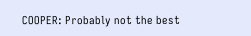COOPER: Probably not the best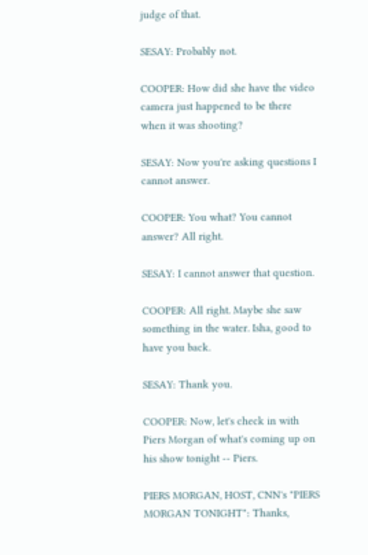judge of that.

SESAY: Probably not.

COOPER: How did she have the video camera just happened to be there when it was shooting?

SESAY: Now you're asking questions I cannot answer.

COOPER: You what? You cannot answer? All right.

SESAY: I cannot answer that question.

COOPER: All right. Maybe she saw something in the water. Isha, good to have you back.

SESAY: Thank you.

COOPER: Now, let's check in with Piers Morgan of what's coming up on his show tonight -- Piers.

PIERS MORGAN, HOST, CNN's "PIERS MORGAN TONIGHT": Thanks,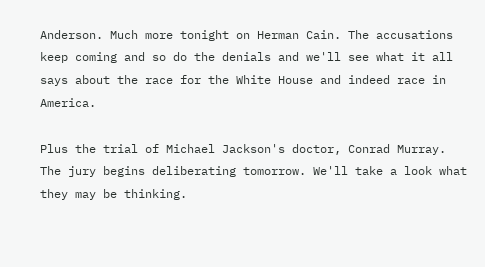Anderson. Much more tonight on Herman Cain. The accusations keep coming and so do the denials and we'll see what it all says about the race for the White House and indeed race in America.

Plus the trial of Michael Jackson's doctor, Conrad Murray. The jury begins deliberating tomorrow. We'll take a look what they may be thinking.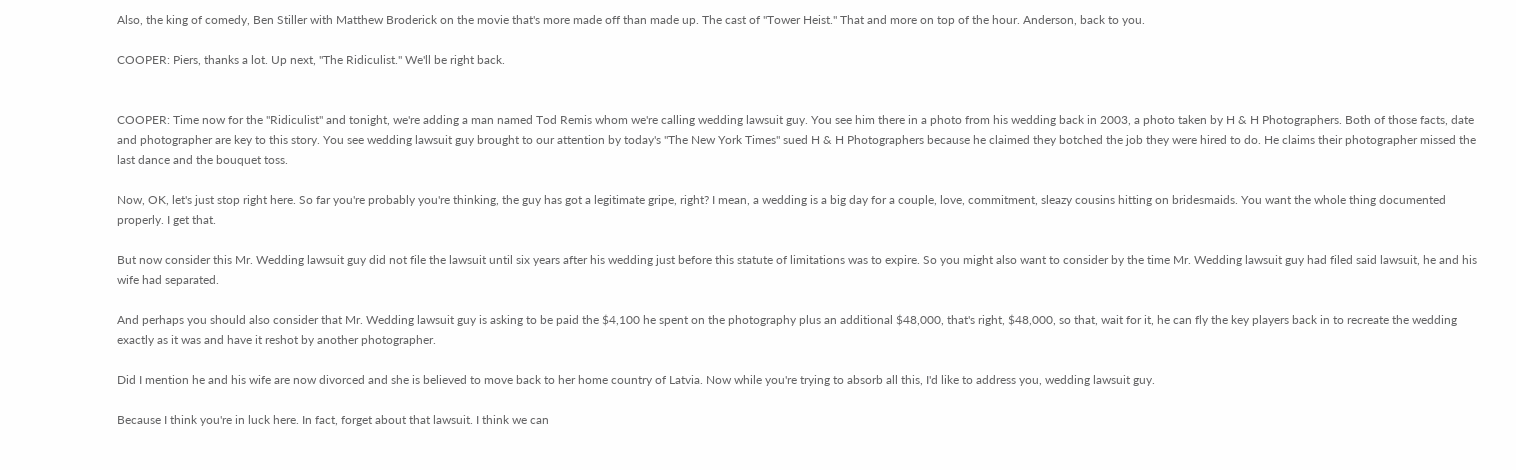Also, the king of comedy, Ben Stiller with Matthew Broderick on the movie that's more made off than made up. The cast of "Tower Heist." That and more on top of the hour. Anderson, back to you.

COOPER: Piers, thanks a lot. Up next, "The Ridiculist." We'll be right back.


COOPER: Time now for the "Ridiculist" and tonight, we're adding a man named Tod Remis whom we're calling wedding lawsuit guy. You see him there in a photo from his wedding back in 2003, a photo taken by H & H Photographers. Both of those facts, date and photographer are key to this story. You see wedding lawsuit guy brought to our attention by today's "The New York Times" sued H & H Photographers because he claimed they botched the job they were hired to do. He claims their photographer missed the last dance and the bouquet toss.

Now, OK, let's just stop right here. So far you're probably you're thinking, the guy has got a legitimate gripe, right? I mean, a wedding is a big day for a couple, love, commitment, sleazy cousins hitting on bridesmaids. You want the whole thing documented properly. I get that.

But now consider this Mr. Wedding lawsuit guy did not file the lawsuit until six years after his wedding just before this statute of limitations was to expire. So you might also want to consider by the time Mr. Wedding lawsuit guy had filed said lawsuit, he and his wife had separated.

And perhaps you should also consider that Mr. Wedding lawsuit guy is asking to be paid the $4,100 he spent on the photography plus an additional $48,000, that's right, $48,000, so that, wait for it, he can fly the key players back in to recreate the wedding exactly as it was and have it reshot by another photographer.

Did I mention he and his wife are now divorced and she is believed to move back to her home country of Latvia. Now while you're trying to absorb all this, I'd like to address you, wedding lawsuit guy.

Because I think you're in luck here. In fact, forget about that lawsuit. I think we can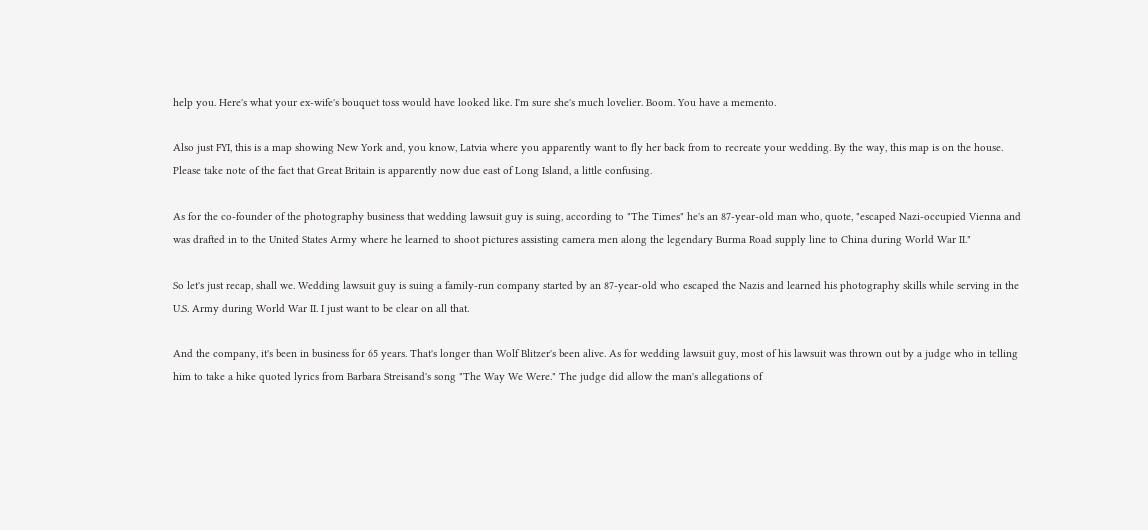help you. Here's what your ex-wife's bouquet toss would have looked like. I'm sure she's much lovelier. Boom. You have a memento.

Also just FYI, this is a map showing New York and, you know, Latvia where you apparently want to fly her back from to recreate your wedding. By the way, this map is on the house. Please take note of the fact that Great Britain is apparently now due east of Long Island, a little confusing.

As for the co-founder of the photography business that wedding lawsuit guy is suing, according to "The Times" he's an 87-year-old man who, quote, "escaped Nazi-occupied Vienna and was drafted in to the United States Army where he learned to shoot pictures assisting camera men along the legendary Burma Road supply line to China during World War II."

So let's just recap, shall we. Wedding lawsuit guy is suing a family-run company started by an 87-year-old who escaped the Nazis and learned his photography skills while serving in the U.S. Army during World War II. I just want to be clear on all that.

And the company, it's been in business for 65 years. That's longer than Wolf Blitzer's been alive. As for wedding lawsuit guy, most of his lawsuit was thrown out by a judge who in telling him to take a hike quoted lyrics from Barbara Streisand's song "The Way We Were." The judge did allow the man's allegations of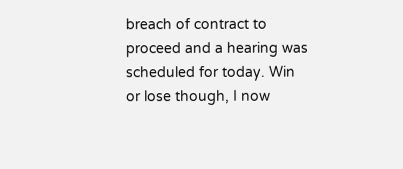breach of contract to proceed and a hearing was scheduled for today. Win or lose though, I now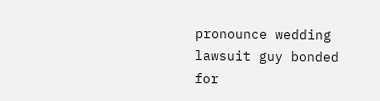pronounce wedding lawsuit guy bonded for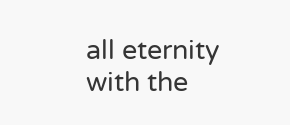all eternity with the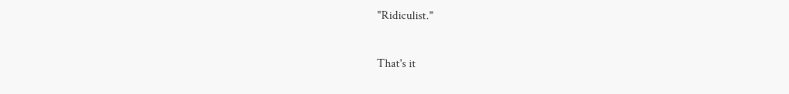"Ridiculist."

That's it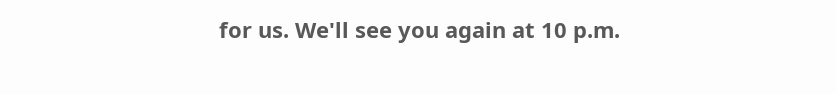for us. We'll see you again at 10 p.m.